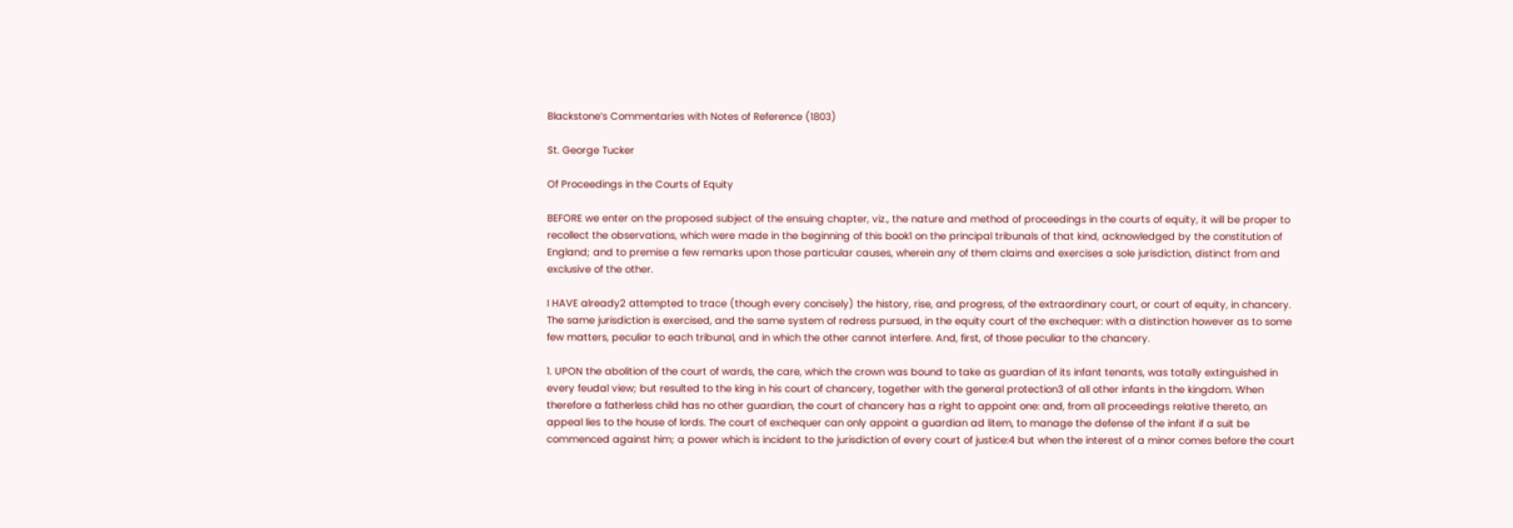Blackstone’s Commentaries with Notes of Reference (1803)

St. George Tucker

Of Proceedings in the Courts of Equity

BEFORE we enter on the proposed subject of the ensuing chapter, viz., the nature and method of proceedings in the courts of equity, it will be proper to recollect the observations, which were made in the beginning of this book1 on the principal tribunals of that kind, acknowledged by the constitution of England; and to premise a few remarks upon those particular causes, wherein any of them claims and exercises a sole jurisdiction, distinct from and exclusive of the other.

I HAVE already2 attempted to trace (though every concisely) the history, rise, and progress, of the extraordinary court, or court of equity, in chancery. The same jurisdiction is exercised, and the same system of redress pursued, in the equity court of the exchequer: with a distinction however as to some few matters, peculiar to each tribunal, and in which the other cannot interfere. And, first, of those peculiar to the chancery.

1. UPON the abolition of the court of wards, the care, which the crown was bound to take as guardian of its infant tenants, was totally extinguished in every feudal view; but resulted to the king in his court of chancery, together with the general protection3 of all other infants in the kingdom. When therefore a fatherless child has no other guardian, the court of chancery has a right to appoint one: and, from all proceedings relative thereto, an appeal lies to the house of lords. The court of exchequer can only appoint a guardian ad litem, to manage the defense of the infant if a suit be commenced against him; a power which is incident to the jurisdiction of every court of justice:4 but when the interest of a minor comes before the court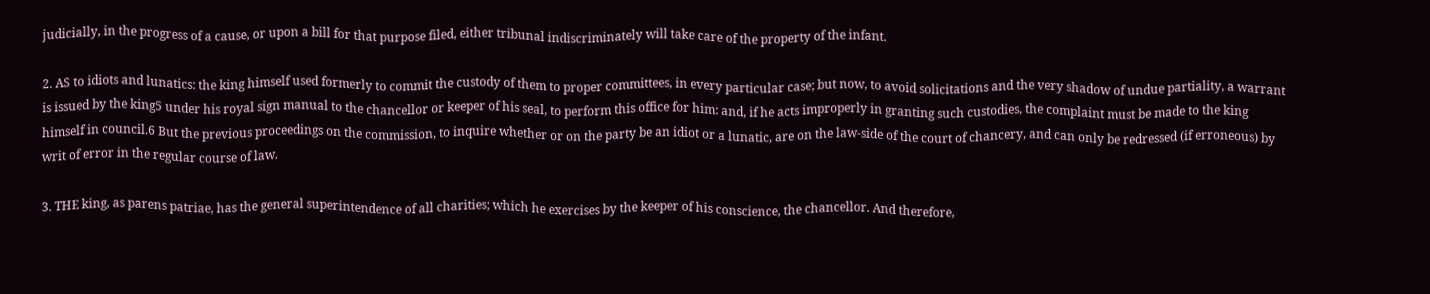judicially, in the progress of a cause, or upon a bill for that purpose filed, either tribunal indiscriminately will take care of the property of the infant.

2. AS to idiots and lunatics: the king himself used formerly to commit the custody of them to proper committees, in every particular case; but now, to avoid solicitations and the very shadow of undue partiality, a warrant is issued by the king5 under his royal sign manual to the chancellor or keeper of his seal, to perform this office for him: and, if he acts improperly in granting such custodies, the complaint must be made to the king himself in council.6 But the previous proceedings on the commission, to inquire whether or on the party be an idiot or a lunatic, are on the law-side of the court of chancery, and can only be redressed (if erroneous) by writ of error in the regular course of law.

3. THE king, as parens patriae, has the general superintendence of all charities; which he exercises by the keeper of his conscience, the chancellor. And therefore,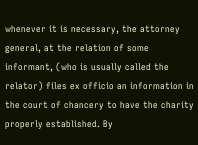whenever it is necessary, the attorney general, at the relation of some informant, (who is usually called the relator) files ex officio an information in the court of chancery to have the charity properly established. By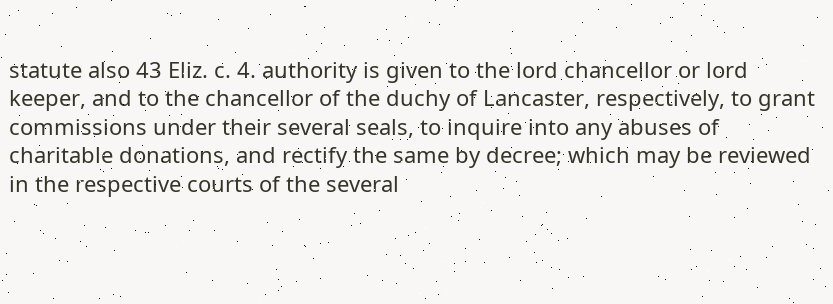statute also 43 Eliz. c. 4. authority is given to the lord chancellor or lord keeper, and to the chancellor of the duchy of Lancaster, respectively, to grant commissions under their several seals, to inquire into any abuses of charitable donations, and rectify the same by decree; which may be reviewed in the respective courts of the several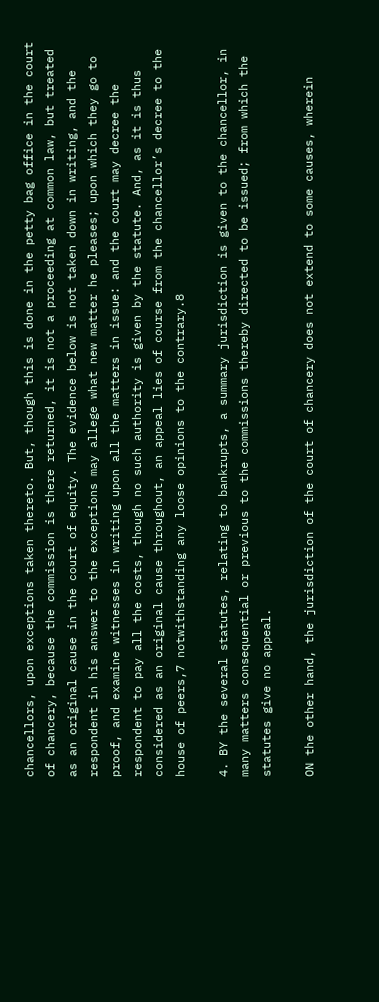chancellors, upon exceptions taken thereto. But, though this is done in the petty bag office in the court of chancery, because the commission is there returned, it is not a proceeding at common law, but treated as an original cause in the court of equity. The evidence below is not taken down in writing, and the respondent in his answer to the exceptions may allege what new matter he pleases; upon which they go to proof, and examine witnesses in writing upon all the matters in issue: and the court may decree the respondent to pay all the costs, though no such authority is given by the statute. And, as it is thus considered as an original cause throughout, an appeal lies of course from the chancellor’s decree to the house of peers,7 notwithstanding any loose opinions to the contrary.8

4. BY the several statutes, relating to bankrupts, a summary jurisdiction is given to the chancellor, in many matters consequential or previous to the commissions thereby directed to be issued; from which the statutes give no appeal.

ON the other hand, the jurisdiction of the court of chancery does not extend to some causes, wherein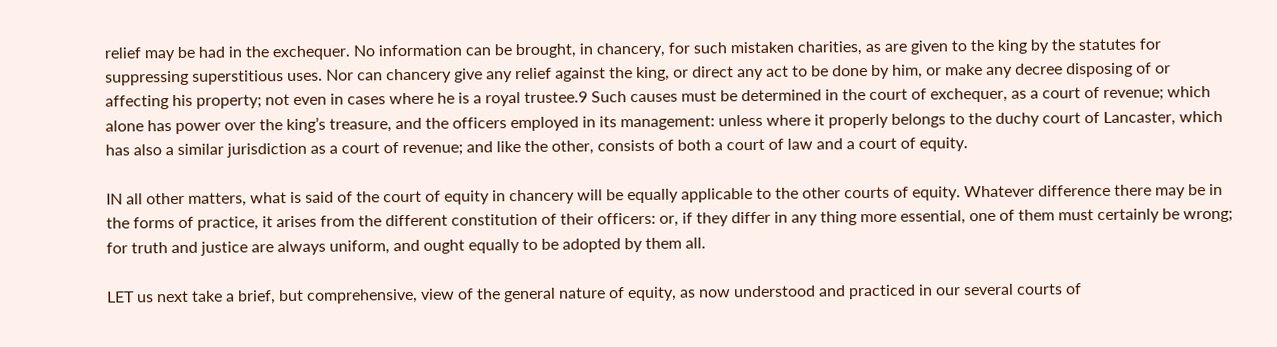relief may be had in the exchequer. No information can be brought, in chancery, for such mistaken charities, as are given to the king by the statutes for suppressing superstitious uses. Nor can chancery give any relief against the king, or direct any act to be done by him, or make any decree disposing of or affecting his property; not even in cases where he is a royal trustee.9 Such causes must be determined in the court of exchequer, as a court of revenue; which alone has power over the king’s treasure, and the officers employed in its management: unless where it properly belongs to the duchy court of Lancaster, which has also a similar jurisdiction as a court of revenue; and like the other, consists of both a court of law and a court of equity.

IN all other matters, what is said of the court of equity in chancery will be equally applicable to the other courts of equity. Whatever difference there may be in the forms of practice, it arises from the different constitution of their officers: or, if they differ in any thing more essential, one of them must certainly be wrong; for truth and justice are always uniform, and ought equally to be adopted by them all.

LET us next take a brief, but comprehensive, view of the general nature of equity, as now understood and practiced in our several courts of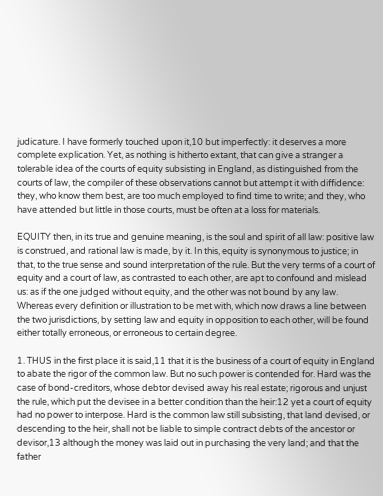judicature. I have formerly touched upon it,10 but imperfectly: it deserves a more complete explication. Yet, as nothing is hitherto extant, that can give a stranger a tolerable idea of the courts of equity subsisting in England, as distinguished from the courts of law, the compiler of these observations cannot but attempt it with diffidence: they, who know them best, are too much employed to find time to write; and they, who have attended but little in those courts, must be often at a loss for materials.

EQUITY then, in its true and genuine meaning, is the soul and spirit of all law: positive law is construed, and rational law is made, by it. In this, equity is synonymous to justice; in that, to the true sense and sound interpretation of the rule. But the very terms of a court of equity and a court of law, as contrasted to each other, are apt to confound and mislead us: as if the one judged without equity, and the other was not bound by any law. Whereas every definition or illustration to be met with, which now draws a line between the two jurisdictions, by setting law and equity in opposition to each other, will be found either totally erroneous, or erroneous to certain degree.

1. THUS in the first place it is said,11 that it is the business of a court of equity in England to abate the rigor of the common law. But no such power is contended for. Hard was the case of bond-creditors, whose debtor devised away his real estate; rigorous and unjust the rule, which put the devisee in a better condition than the heir:12 yet a court of equity had no power to interpose. Hard is the common law still subsisting, that land devised, or descending to the heir, shall not be liable to simple contract debts of the ancestor or devisor,13 although the money was laid out in purchasing the very land; and that the father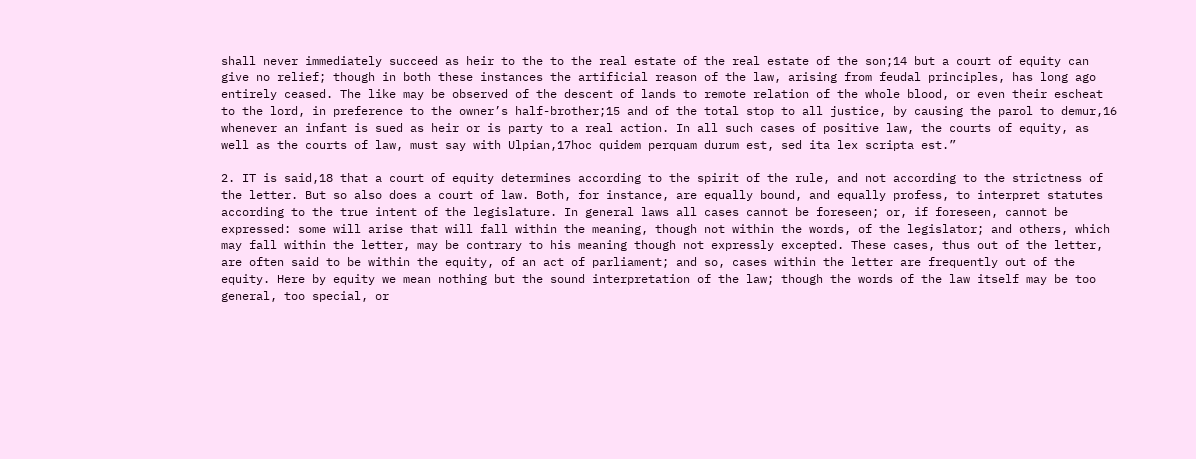shall never immediately succeed as heir to the to the real estate of the real estate of the son;14 but a court of equity can give no relief; though in both these instances the artificial reason of the law, arising from feudal principles, has long ago entirely ceased. The like may be observed of the descent of lands to remote relation of the whole blood, or even their escheat to the lord, in preference to the owner’s half-brother;15 and of the total stop to all justice, by causing the parol to demur,16 whenever an infant is sued as heir or is party to a real action. In all such cases of positive law, the courts of equity, as well as the courts of law, must say with Ulpian,17hoc quidem perquam durum est, sed ita lex scripta est.”

2. IT is said,18 that a court of equity determines according to the spirit of the rule, and not according to the strictness of the letter. But so also does a court of law. Both, for instance, are equally bound, and equally profess, to interpret statutes according to the true intent of the legislature. In general laws all cases cannot be foreseen; or, if foreseen, cannot be expressed: some will arise that will fall within the meaning, though not within the words, of the legislator; and others, which may fall within the letter, may be contrary to his meaning though not expressly excepted. These cases, thus out of the letter, are often said to be within the equity, of an act of parliament; and so, cases within the letter are frequently out of the equity. Here by equity we mean nothing but the sound interpretation of the law; though the words of the law itself may be too general, too special, or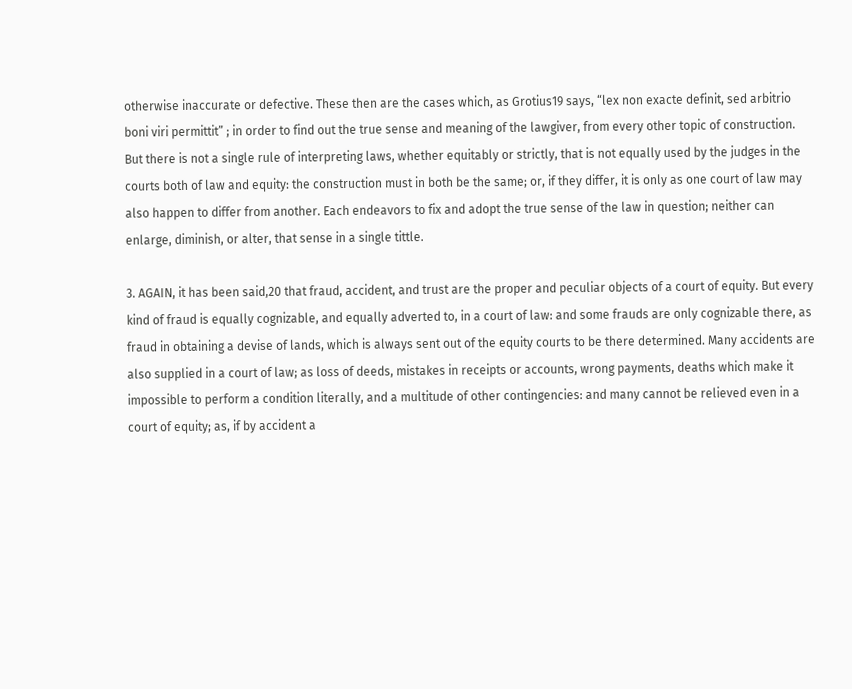otherwise inaccurate or defective. These then are the cases which, as Grotius19 says, “lex non exacte definit, sed arbitrio boni viri permittit” ; in order to find out the true sense and meaning of the lawgiver, from every other topic of construction. But there is not a single rule of interpreting laws, whether equitably or strictly, that is not equally used by the judges in the courts both of law and equity: the construction must in both be the same; or, if they differ, it is only as one court of law may also happen to differ from another. Each endeavors to fix and adopt the true sense of the law in question; neither can enlarge, diminish, or alter, that sense in a single tittle.

3. AGAIN, it has been said,20 that fraud, accident, and trust are the proper and peculiar objects of a court of equity. But every kind of fraud is equally cognizable, and equally adverted to, in a court of law: and some frauds are only cognizable there, as fraud in obtaining a devise of lands, which is always sent out of the equity courts to be there determined. Many accidents are also supplied in a court of law; as loss of deeds, mistakes in receipts or accounts, wrong payments, deaths which make it impossible to perform a condition literally, and a multitude of other contingencies: and many cannot be relieved even in a court of equity; as, if by accident a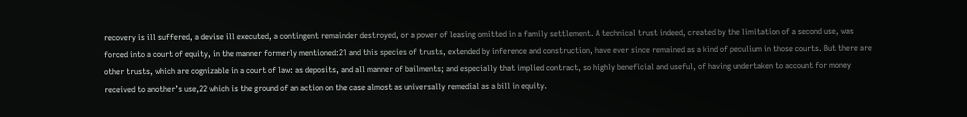recovery is ill suffered, a devise ill executed, a contingent remainder destroyed, or a power of leasing omitted in a family settlement. A technical trust indeed, created by the limitation of a second use, was forced into a court of equity, in the manner formerly mentioned:21 and this species of trusts, extended by inference and construction, have ever since remained as a kind of peculium in those courts. But there are other trusts, which are cognizable in a court of law: as deposits, and all manner of bailments; and especially that implied contract, so highly beneficial and useful, of having undertaken to account for money received to another’s use,22 which is the ground of an action on the case almost as universally remedial as a bill in equity.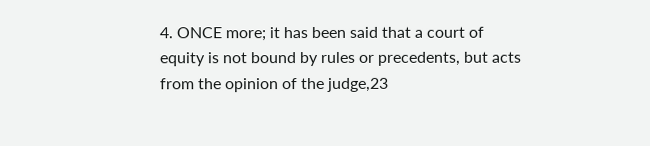4. ONCE more; it has been said that a court of equity is not bound by rules or precedents, but acts from the opinion of the judge,23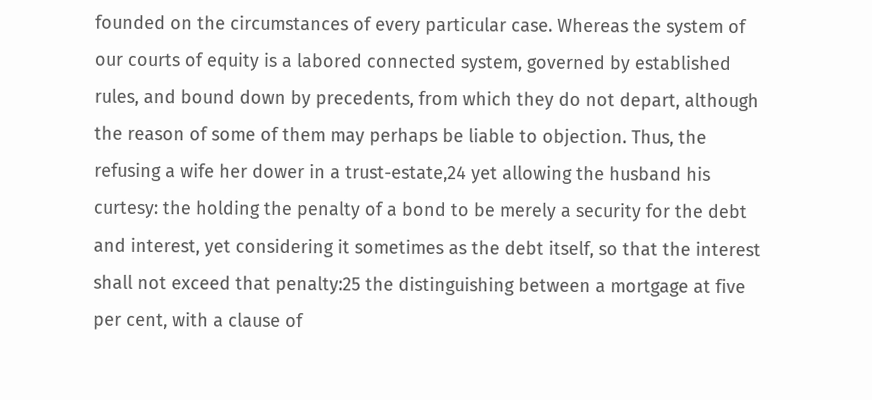founded on the circumstances of every particular case. Whereas the system of our courts of equity is a labored connected system, governed by established rules, and bound down by precedents, from which they do not depart, although the reason of some of them may perhaps be liable to objection. Thus, the refusing a wife her dower in a trust-estate,24 yet allowing the husband his curtesy: the holding the penalty of a bond to be merely a security for the debt and interest, yet considering it sometimes as the debt itself, so that the interest shall not exceed that penalty:25 the distinguishing between a mortgage at five per cent, with a clause of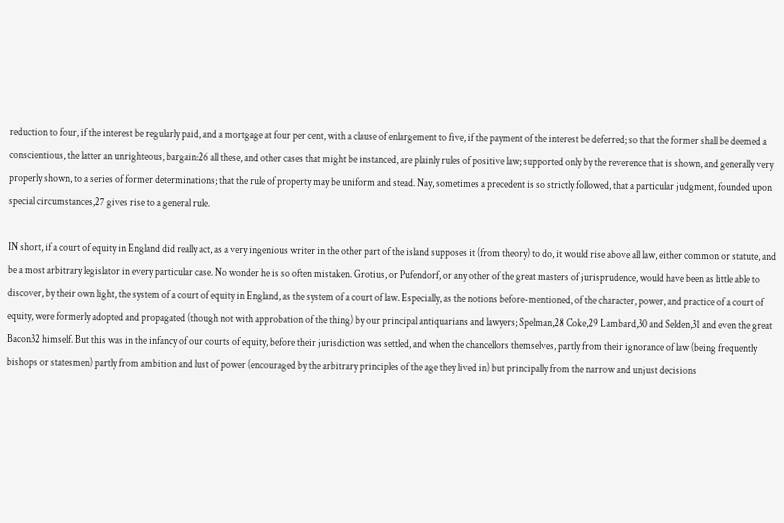reduction to four, if the interest be regularly paid, and a mortgage at four per cent, with a clause of enlargement to five, if the payment of the interest be deferred; so that the former shall be deemed a conscientious, the latter an unrighteous, bargain:26 all these, and other cases that might be instanced, are plainly rules of positive law; supported only by the reverence that is shown, and generally very properly shown, to a series of former determinations; that the rule of property may be uniform and stead. Nay, sometimes a precedent is so strictly followed, that a particular judgment, founded upon special circumstances,27 gives rise to a general rule.

IN short, if a court of equity in England did really act, as a very ingenious writer in the other part of the island supposes it (from theory) to do, it would rise above all law, either common or statute, and be a most arbitrary legislator in every particular case. No wonder he is so often mistaken. Grotius, or Pufendorf, or any other of the great masters of jurisprudence, would have been as little able to discover, by their own light, the system of a court of equity in England, as the system of a court of law. Especially, as the notions before-mentioned, of the character, power, and practice of a court of equity, were formerly adopted and propagated (though not with approbation of the thing) by our principal antiquarians and lawyers; Spelman,28 Coke,29 Lambard,30 and Selden,31 and even the great Bacon32 himself. But this was in the infancy of our courts of equity, before their jurisdiction was settled, and when the chancellors themselves, partly from their ignorance of law (being frequently bishops or statesmen) partly from ambition and lust of power (encouraged by the arbitrary principles of the age they lived in) but principally from the narrow and unjust decisions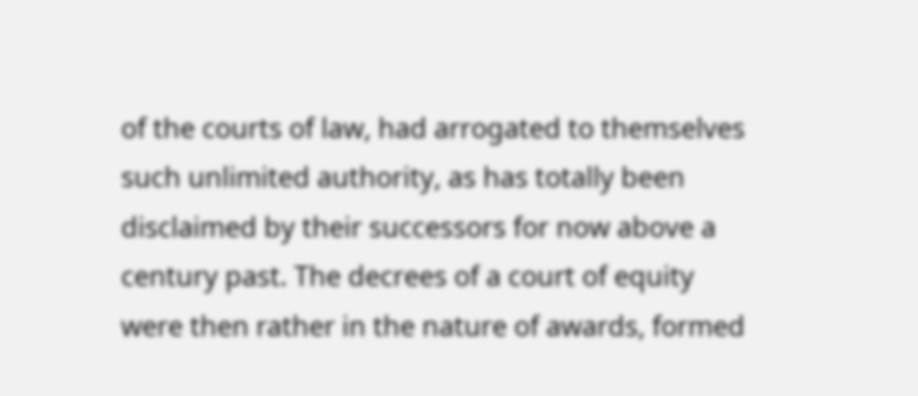of the courts of law, had arrogated to themselves such unlimited authority, as has totally been disclaimed by their successors for now above a century past. The decrees of a court of equity were then rather in the nature of awards, formed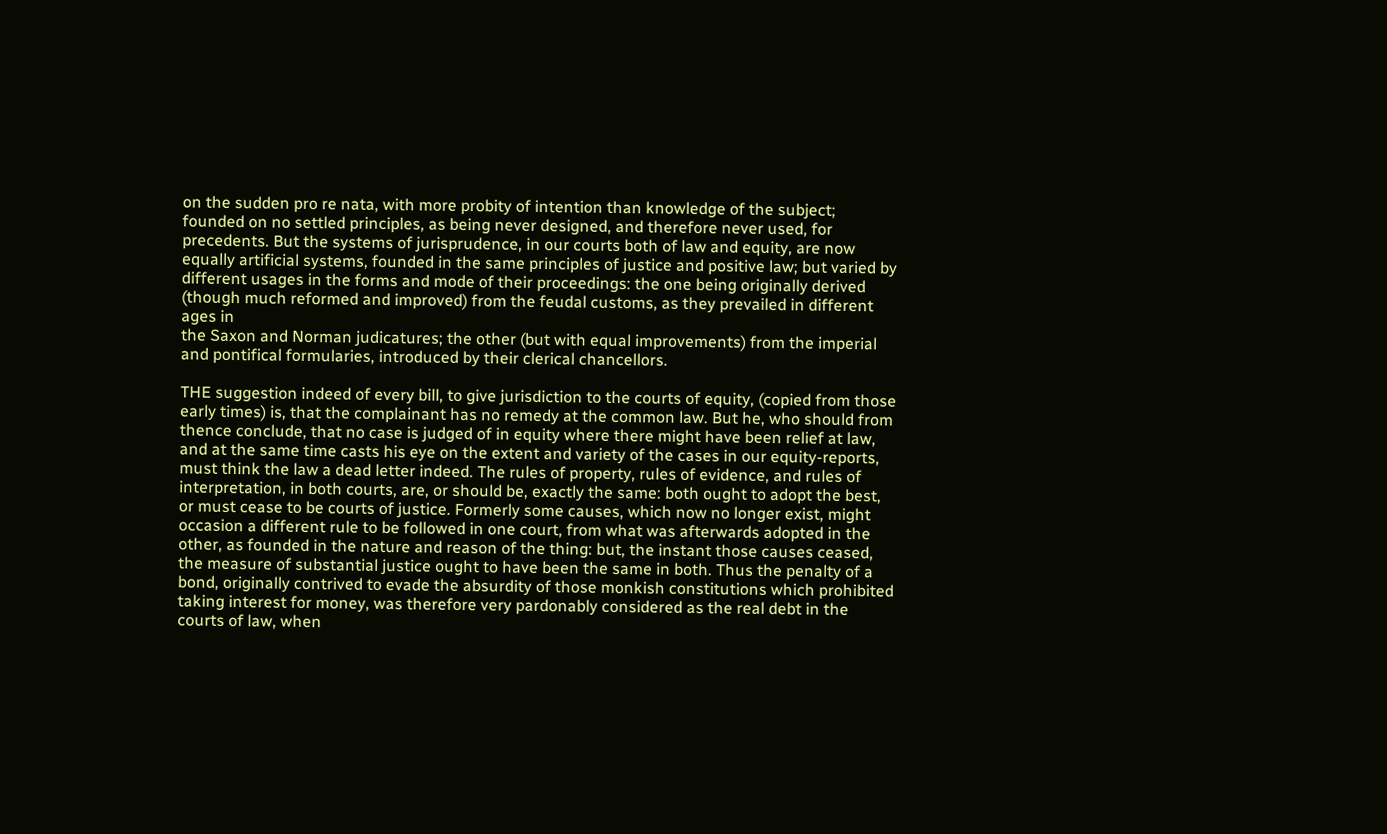on the sudden pro re nata, with more probity of intention than knowledge of the subject; founded on no settled principles, as being never designed, and therefore never used, for precedents. But the systems of jurisprudence, in our courts both of law and equity, are now equally artificial systems, founded in the same principles of justice and positive law; but varied by different usages in the forms and mode of their proceedings: the one being originally derived (though much reformed and improved) from the feudal customs, as they prevailed in different ages in
the Saxon and Norman judicatures; the other (but with equal improvements) from the imperial and pontifical formularies, introduced by their clerical chancellors.

THE suggestion indeed of every bill, to give jurisdiction to the courts of equity, (copied from those early times) is, that the complainant has no remedy at the common law. But he, who should from thence conclude, that no case is judged of in equity where there might have been relief at law, and at the same time casts his eye on the extent and variety of the cases in our equity-reports, must think the law a dead letter indeed. The rules of property, rules of evidence, and rules of interpretation, in both courts, are, or should be, exactly the same: both ought to adopt the best, or must cease to be courts of justice. Formerly some causes, which now no longer exist, might occasion a different rule to be followed in one court, from what was afterwards adopted in the other, as founded in the nature and reason of the thing: but, the instant those causes ceased, the measure of substantial justice ought to have been the same in both. Thus the penalty of a bond, originally contrived to evade the absurdity of those monkish constitutions which prohibited taking interest for money, was therefore very pardonably considered as the real debt in the courts of law, when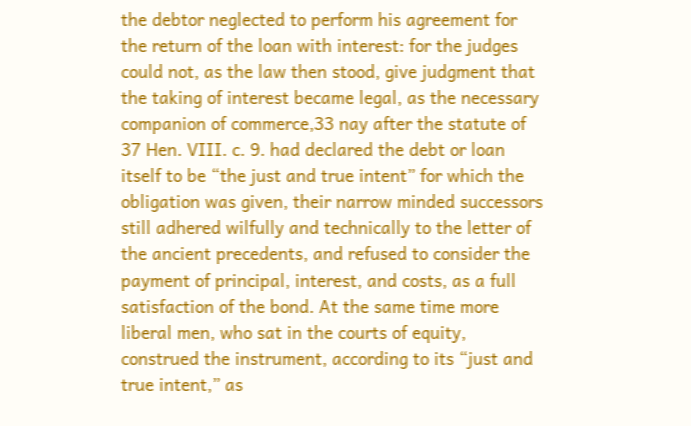the debtor neglected to perform his agreement for the return of the loan with interest: for the judges could not, as the law then stood, give judgment that the taking of interest became legal, as the necessary companion of commerce,33 nay after the statute of 37 Hen. VIII. c. 9. had declared the debt or loan itself to be “the just and true intent” for which the obligation was given, their narrow minded successors still adhered wilfully and technically to the letter of the ancient precedents, and refused to consider the payment of principal, interest, and costs, as a full satisfaction of the bond. At the same time more liberal men, who sat in the courts of equity, construed the instrument, according to its “just and true intent,” as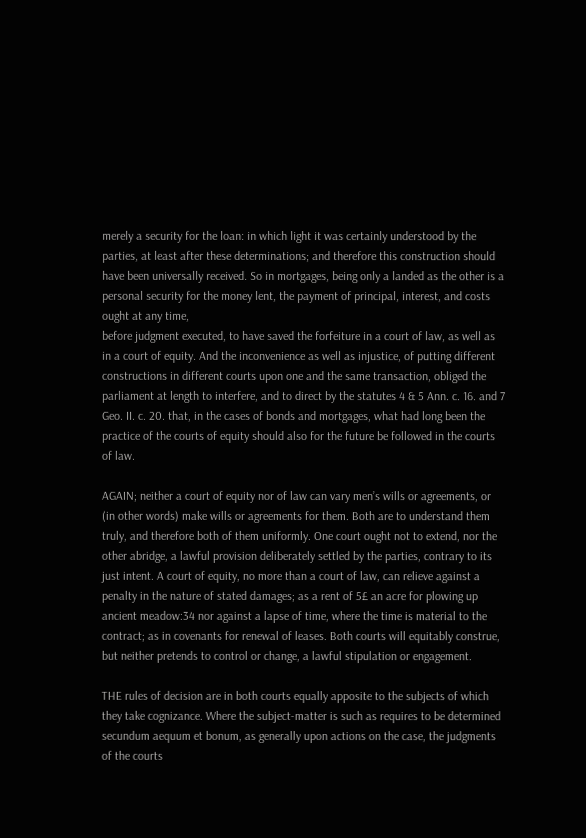merely a security for the loan: in which light it was certainly understood by the parties, at least after these determinations; and therefore this construction should have been universally received. So in mortgages, being only a landed as the other is a personal security for the money lent, the payment of principal, interest, and costs ought at any time,
before judgment executed, to have saved the forfeiture in a court of law, as well as in a court of equity. And the inconvenience as well as injustice, of putting different constructions in different courts upon one and the same transaction, obliged the parliament at length to interfere, and to direct by the statutes 4 & 5 Ann. c. 16. and 7 Geo. II. c. 20. that, in the cases of bonds and mortgages, what had long been the practice of the courts of equity should also for the future be followed in the courts of law.

AGAIN; neither a court of equity nor of law can vary men’s wills or agreements, or (in other words) make wills or agreements for them. Both are to understand them truly, and therefore both of them uniformly. One court ought not to extend, nor the other abridge, a lawful provision deliberately settled by the parties, contrary to its just intent. A court of equity, no more than a court of law, can relieve against a penalty in the nature of stated damages; as a rent of 5£ an acre for plowing up ancient meadow:34 nor against a lapse of time, where the time is material to the contract; as in covenants for renewal of leases. Both courts will equitably construe, but neither pretends to control or change, a lawful stipulation or engagement.

THE rules of decision are in both courts equally apposite to the subjects of which they take cognizance. Where the subject-matter is such as requires to be determined secundum aequum et bonum, as generally upon actions on the case, the judgments of the courts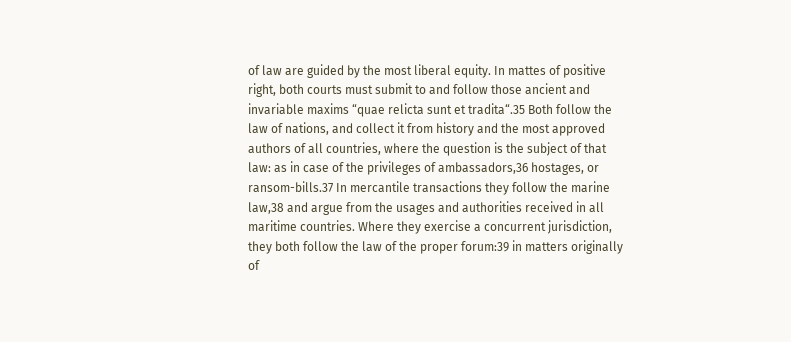of law are guided by the most liberal equity. In mattes of positive right, both courts must submit to and follow those ancient and invariable maxims “quae relicta sunt et tradita“.35 Both follow the law of nations, and collect it from history and the most approved authors of all countries, where the question is the subject of that law: as in case of the privileges of ambassadors,36 hostages, or ransom-bills.37 In mercantile transactions they follow the marine law,38 and argue from the usages and authorities received in all maritime countries. Where they exercise a concurrent jurisdiction, they both follow the law of the proper forum:39 in matters originally of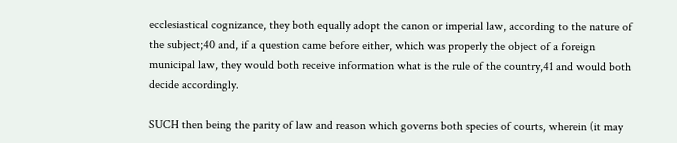ecclesiastical cognizance, they both equally adopt the canon or imperial law, according to the nature of the subject;40 and, if a question came before either, which was properly the object of a foreign municipal law, they would both receive information what is the rule of the country,41 and would both decide accordingly.

SUCH then being the parity of law and reason which governs both species of courts, wherein (it may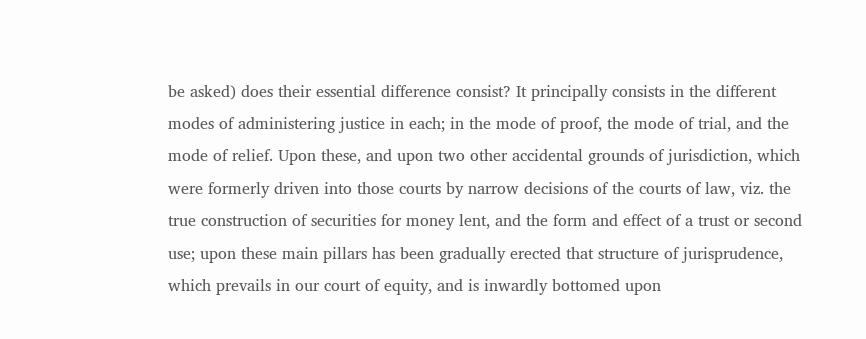be asked) does their essential difference consist? It principally consists in the different modes of administering justice in each; in the mode of proof, the mode of trial, and the mode of relief. Upon these, and upon two other accidental grounds of jurisdiction, which were formerly driven into those courts by narrow decisions of the courts of law, viz. the true construction of securities for money lent, and the form and effect of a trust or second use; upon these main pillars has been gradually erected that structure of jurisprudence, which prevails in our court of equity, and is inwardly bottomed upon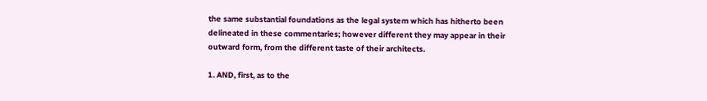the same substantial foundations as the legal system which has hitherto been delineated in these commentaries; however different they may appear in their outward form, from the different taste of their architects.

1. AND, first, as to the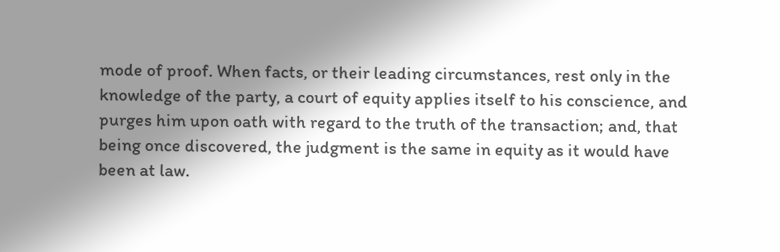mode of proof. When facts, or their leading circumstances, rest only in the knowledge of the party, a court of equity applies itself to his conscience, and purges him upon oath with regard to the truth of the transaction; and, that being once discovered, the judgment is the same in equity as it would have been at law.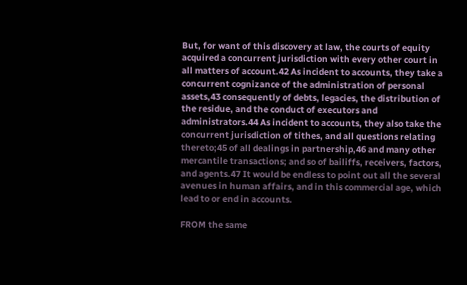But, for want of this discovery at law, the courts of equity acquired a concurrent jurisdiction with every other court in all matters of account.42 As incident to accounts, they take a concurrent cognizance of the administration of personal assets,43 consequently of debts, legacies, the distribution of the residue, and the conduct of executors and administrators.44 As incident to accounts, they also take the concurrent jurisdiction of tithes, and all questions relating thereto;45 of all dealings in partnership,46 and many other mercantile transactions; and so of bailiffs, receivers, factors, and agents.47 It would be endless to point out all the several avenues in human affairs, and in this commercial age, which lead to or end in accounts.

FROM the same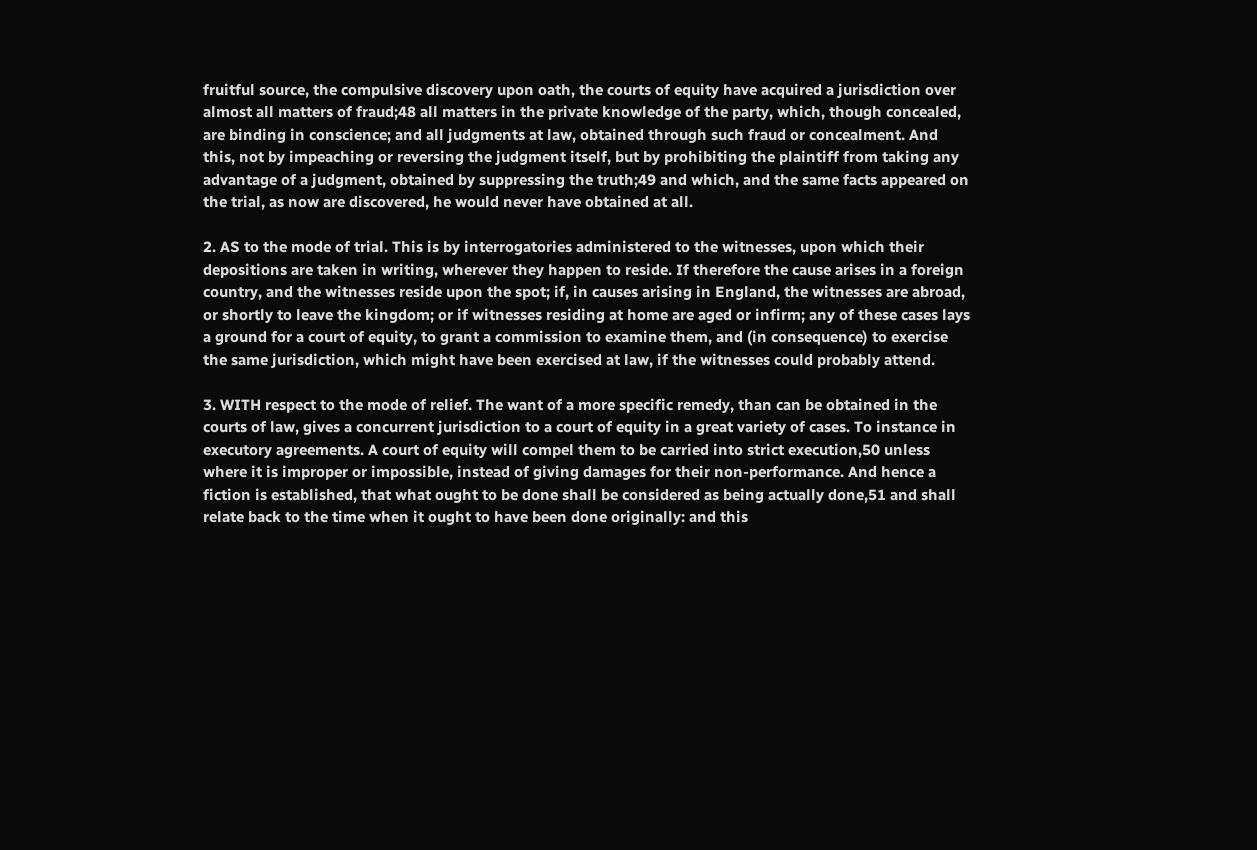fruitful source, the compulsive discovery upon oath, the courts of equity have acquired a jurisdiction over almost all matters of fraud;48 all matters in the private knowledge of the party, which, though concealed, are binding in conscience; and all judgments at law, obtained through such fraud or concealment. And this, not by impeaching or reversing the judgment itself, but by prohibiting the plaintiff from taking any advantage of a judgment, obtained by suppressing the truth;49 and which, and the same facts appeared on the trial, as now are discovered, he would never have obtained at all.

2. AS to the mode of trial. This is by interrogatories administered to the witnesses, upon which their depositions are taken in writing, wherever they happen to reside. If therefore the cause arises in a foreign country, and the witnesses reside upon the spot; if, in causes arising in England, the witnesses are abroad, or shortly to leave the kingdom; or if witnesses residing at home are aged or infirm; any of these cases lays a ground for a court of equity, to grant a commission to examine them, and (in consequence) to exercise the same jurisdiction, which might have been exercised at law, if the witnesses could probably attend.

3. WITH respect to the mode of relief. The want of a more specific remedy, than can be obtained in the courts of law, gives a concurrent jurisdiction to a court of equity in a great variety of cases. To instance in executory agreements. A court of equity will compel them to be carried into strict execution,50 unless where it is improper or impossible, instead of giving damages for their non-performance. And hence a fiction is established, that what ought to be done shall be considered as being actually done,51 and shall relate back to the time when it ought to have been done originally: and this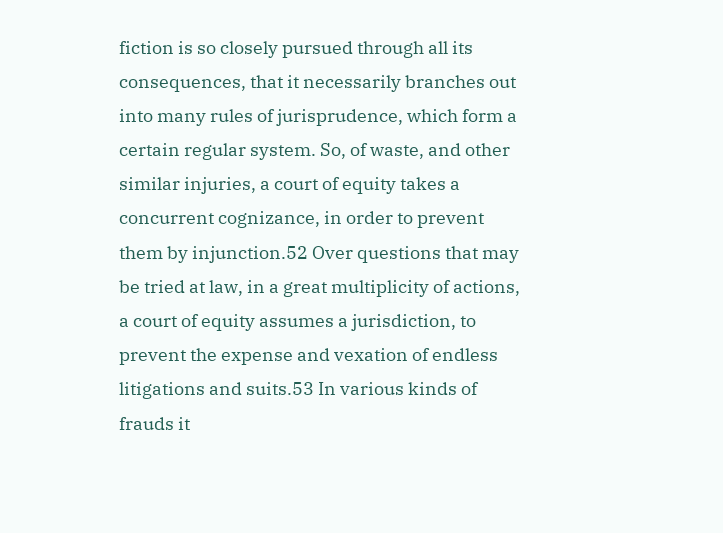fiction is so closely pursued through all its consequences, that it necessarily branches out into many rules of jurisprudence, which form a certain regular system. So, of waste, and other similar injuries, a court of equity takes a concurrent cognizance, in order to prevent them by injunction.52 Over questions that may be tried at law, in a great multiplicity of actions, a court of equity assumes a jurisdiction, to prevent the expense and vexation of endless litigations and suits.53 In various kinds of frauds it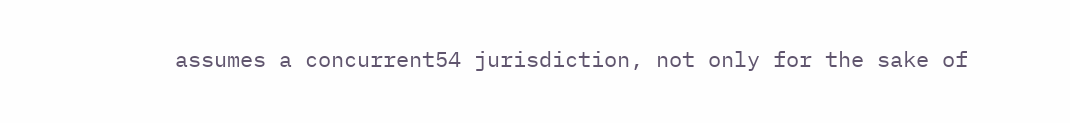assumes a concurrent54 jurisdiction, not only for the sake of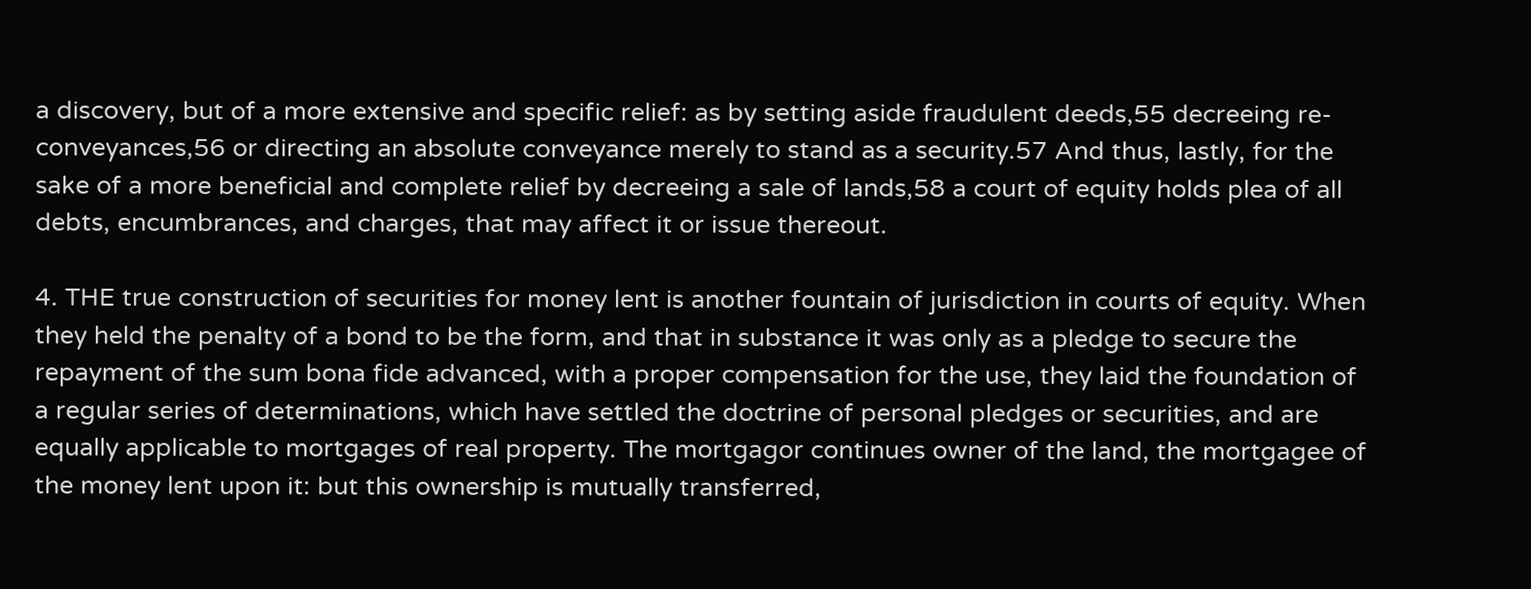a discovery, but of a more extensive and specific relief: as by setting aside fraudulent deeds,55 decreeing re-conveyances,56 or directing an absolute conveyance merely to stand as a security.57 And thus, lastly, for the sake of a more beneficial and complete relief by decreeing a sale of lands,58 a court of equity holds plea of all debts, encumbrances, and charges, that may affect it or issue thereout.

4. THE true construction of securities for money lent is another fountain of jurisdiction in courts of equity. When they held the penalty of a bond to be the form, and that in substance it was only as a pledge to secure the repayment of the sum bona fide advanced, with a proper compensation for the use, they laid the foundation of a regular series of determinations, which have settled the doctrine of personal pledges or securities, and are equally applicable to mortgages of real property. The mortgagor continues owner of the land, the mortgagee of the money lent upon it: but this ownership is mutually transferred,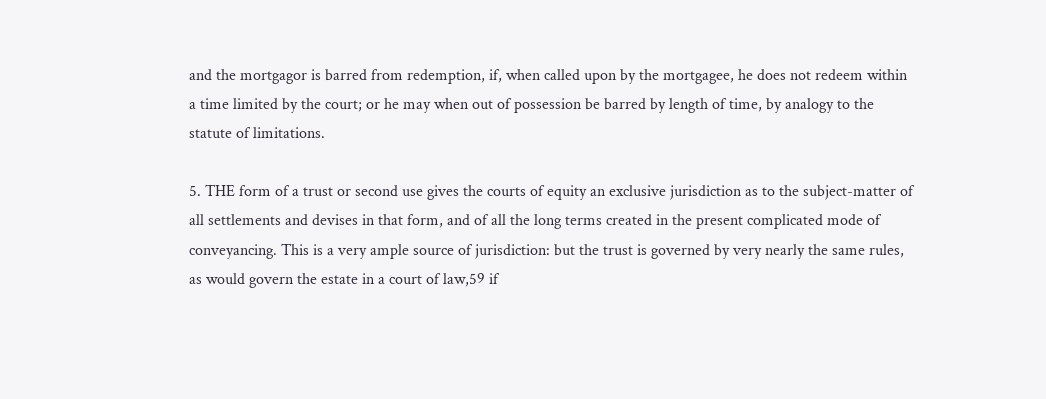and the mortgagor is barred from redemption, if, when called upon by the mortgagee, he does not redeem within a time limited by the court; or he may when out of possession be barred by length of time, by analogy to the statute of limitations.

5. THE form of a trust or second use gives the courts of equity an exclusive jurisdiction as to the subject-matter of all settlements and devises in that form, and of all the long terms created in the present complicated mode of conveyancing. This is a very ample source of jurisdiction: but the trust is governed by very nearly the same rules, as would govern the estate in a court of law,59 if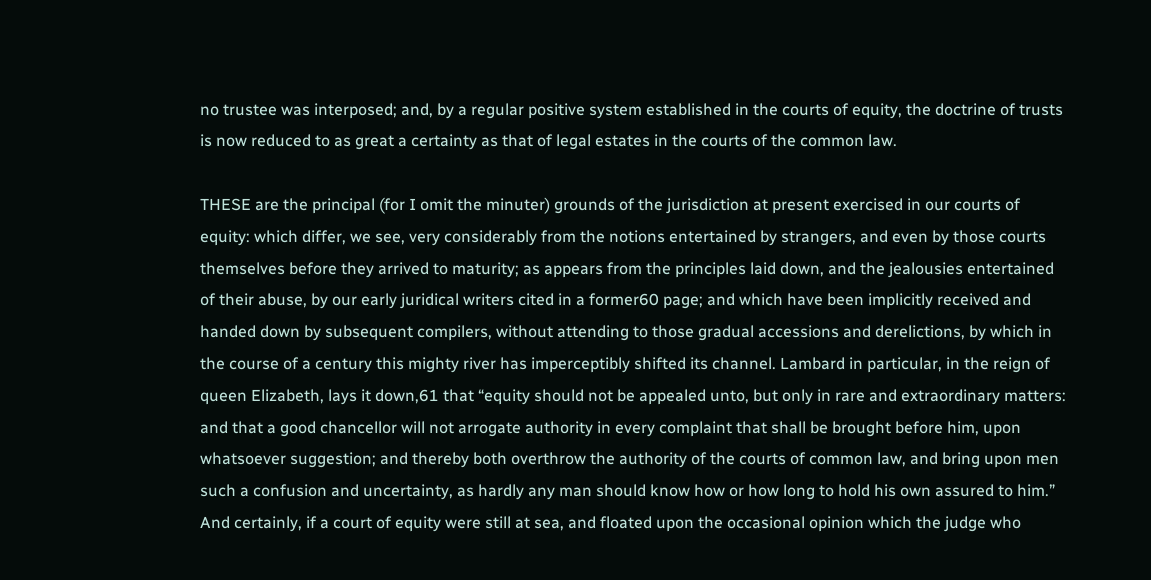no trustee was interposed; and, by a regular positive system established in the courts of equity, the doctrine of trusts is now reduced to as great a certainty as that of legal estates in the courts of the common law.

THESE are the principal (for I omit the minuter) grounds of the jurisdiction at present exercised in our courts of equity: which differ, we see, very considerably from the notions entertained by strangers, and even by those courts themselves before they arrived to maturity; as appears from the principles laid down, and the jealousies entertained of their abuse, by our early juridical writers cited in a former60 page; and which have been implicitly received and handed down by subsequent compilers, without attending to those gradual accessions and derelictions, by which in the course of a century this mighty river has imperceptibly shifted its channel. Lambard in particular, in the reign of queen Elizabeth, lays it down,61 that “equity should not be appealed unto, but only in rare and extraordinary matters: and that a good chancellor will not arrogate authority in every complaint that shall be brought before him, upon whatsoever suggestion; and thereby both overthrow the authority of the courts of common law, and bring upon men such a confusion and uncertainty, as hardly any man should know how or how long to hold his own assured to him.” And certainly, if a court of equity were still at sea, and floated upon the occasional opinion which the judge who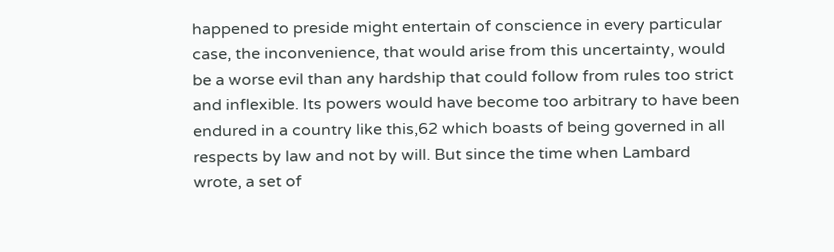happened to preside might entertain of conscience in every particular case, the inconvenience, that would arise from this uncertainty, would be a worse evil than any hardship that could follow from rules too strict and inflexible. Its powers would have become too arbitrary to have been endured in a country like this,62 which boasts of being governed in all respects by law and not by will. But since the time when Lambard wrote, a set of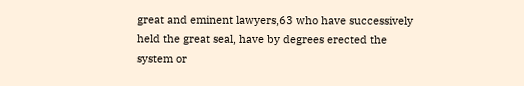great and eminent lawyers,63 who have successively held the great seal, have by degrees erected the system or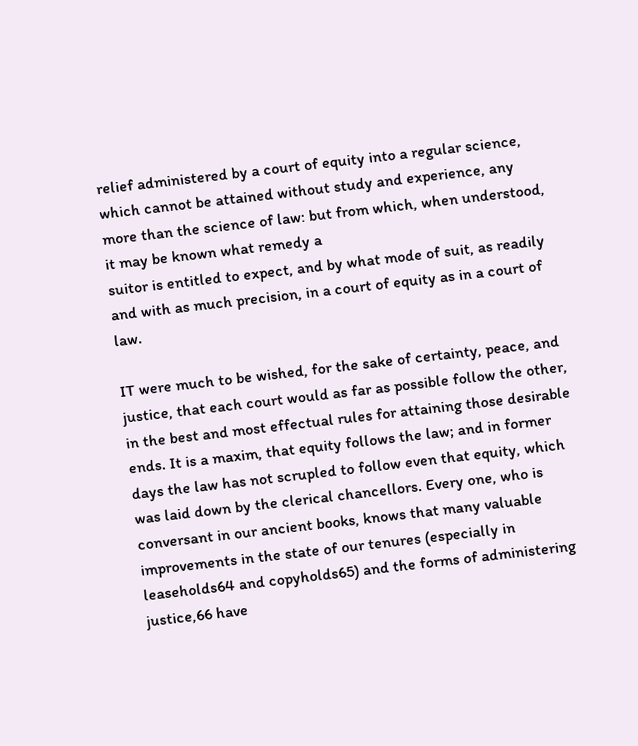relief administered by a court of equity into a regular science, which cannot be attained without study and experience, any more than the science of law: but from which, when understood, it may be known what remedy a
suitor is entitled to expect, and by what mode of suit, as readily and with as much precision, in a court of equity as in a court of law.

IT were much to be wished, for the sake of certainty, peace, and justice, that each court would as far as possible follow the other, in the best and most effectual rules for attaining those desirable ends. It is a maxim, that equity follows the law; and in former days the law has not scrupled to follow even that equity, which was laid down by the clerical chancellors. Every one, who is conversant in our ancient books, knows that many valuable improvements in the state of our tenures (especially in leaseholds64 and copyholds65) and the forms of administering justice,66 have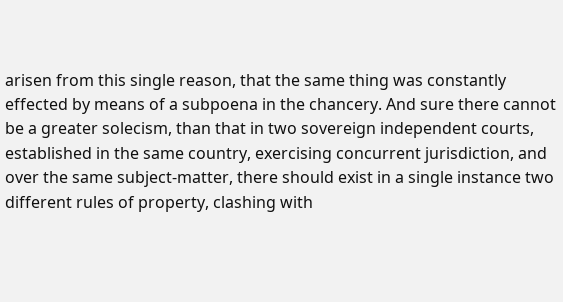arisen from this single reason, that the same thing was constantly effected by means of a subpoena in the chancery. And sure there cannot be a greater solecism, than that in two sovereign independent courts, established in the same country, exercising concurrent jurisdiction, and over the same subject-matter, there should exist in a single instance two different rules of property, clashing with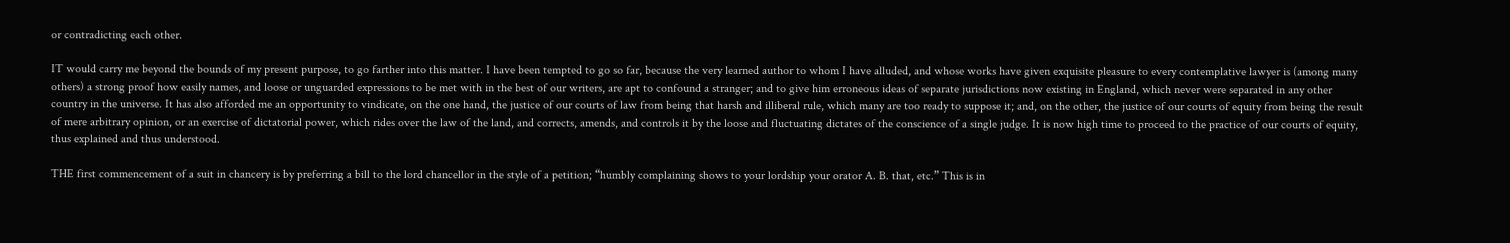or contradicting each other.

IT would carry me beyond the bounds of my present purpose, to go farther into this matter. I have been tempted to go so far, because the very learned author to whom I have alluded, and whose works have given exquisite pleasure to every contemplative lawyer is (among many others) a strong proof how easily names, and loose or unguarded expressions to be met with in the best of our writers, are apt to confound a stranger; and to give him erroneous ideas of separate jurisdictions now existing in England, which never were separated in any other country in the universe. It has also afforded me an opportunity to vindicate, on the one hand, the justice of our courts of law from being that harsh and illiberal rule, which many are too ready to suppose it; and, on the other, the justice of our courts of equity from being the result of mere arbitrary opinion, or an exercise of dictatorial power, which rides over the law of the land, and corrects, amends, and controls it by the loose and fluctuating dictates of the conscience of a single judge. It is now high time to proceed to the practice of our courts of equity, thus explained and thus understood.

THE first commencement of a suit in chancery is by preferring a bill to the lord chancellor in the style of a petition; “humbly complaining shows to your lordship your orator A. B. that, etc.” This is in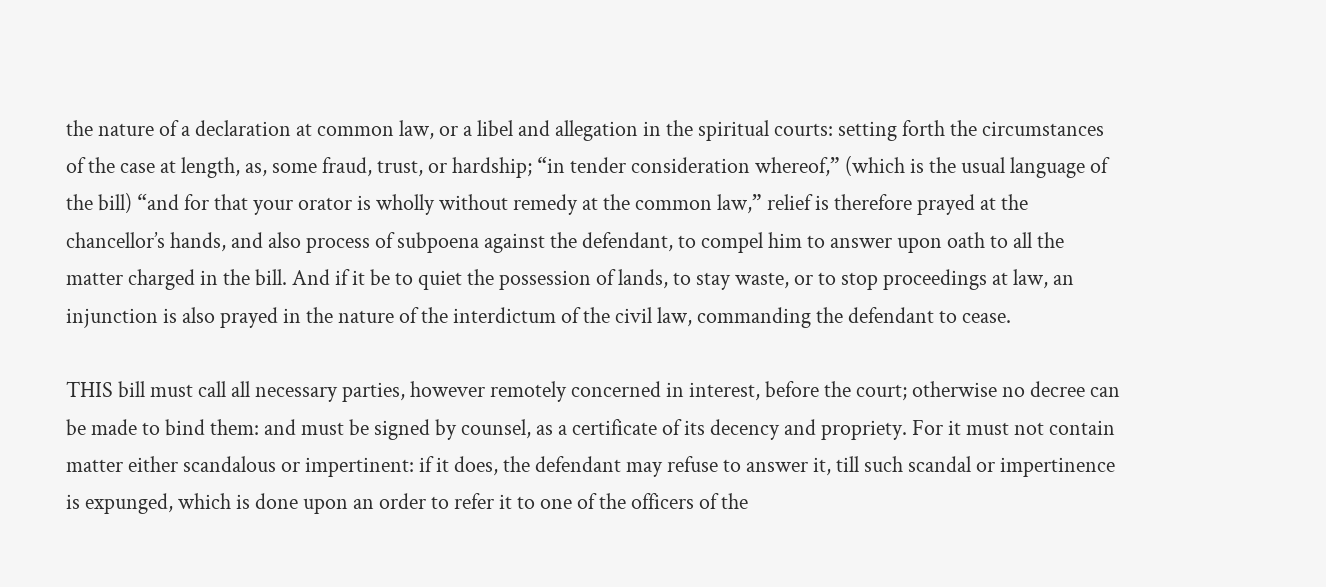the nature of a declaration at common law, or a libel and allegation in the spiritual courts: setting forth the circumstances of the case at length, as, some fraud, trust, or hardship; “in tender consideration whereof,” (which is the usual language of the bill) “and for that your orator is wholly without remedy at the common law,” relief is therefore prayed at the chancellor’s hands, and also process of subpoena against the defendant, to compel him to answer upon oath to all the matter charged in the bill. And if it be to quiet the possession of lands, to stay waste, or to stop proceedings at law, an injunction is also prayed in the nature of the interdictum of the civil law, commanding the defendant to cease.

THIS bill must call all necessary parties, however remotely concerned in interest, before the court; otherwise no decree can be made to bind them: and must be signed by counsel, as a certificate of its decency and propriety. For it must not contain matter either scandalous or impertinent: if it does, the defendant may refuse to answer it, till such scandal or impertinence is expunged, which is done upon an order to refer it to one of the officers of the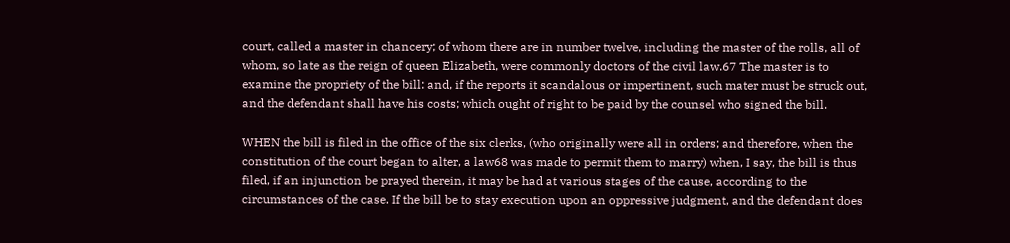court, called a master in chancery; of whom there are in number twelve, including the master of the rolls, all of whom, so late as the reign of queen Elizabeth, were commonly doctors of the civil law.67 The master is to examine the propriety of the bill: and, if the reports it scandalous or impertinent, such mater must be struck out, and the defendant shall have his costs; which ought of right to be paid by the counsel who signed the bill.

WHEN the bill is filed in the office of the six clerks, (who originally were all in orders; and therefore, when the constitution of the court began to alter, a law68 was made to permit them to marry) when, I say, the bill is thus filed, if an injunction be prayed therein, it may be had at various stages of the cause, according to the circumstances of the case. If the bill be to stay execution upon an oppressive judgment, and the defendant does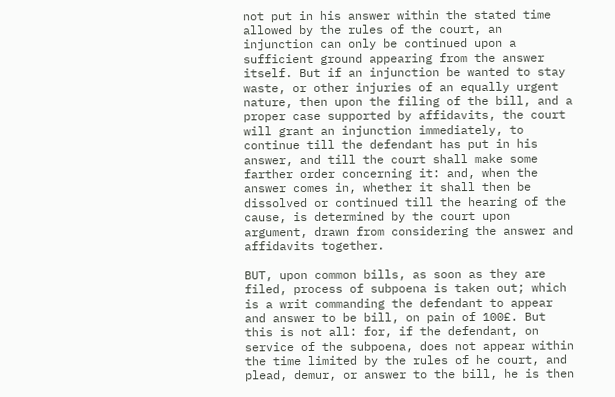not put in his answer within the stated time allowed by the rules of the court, an injunction can only be continued upon a sufficient ground appearing from the answer itself. But if an injunction be wanted to stay waste, or other injuries of an equally urgent nature, then upon the filing of the bill, and a proper case supported by affidavits, the court will grant an injunction immediately, to continue till the defendant has put in his answer, and till the court shall make some farther order concerning it: and, when the answer comes in, whether it shall then be dissolved or continued till the hearing of the cause, is determined by the court upon argument, drawn from considering the answer and affidavits together.

BUT, upon common bills, as soon as they are filed, process of subpoena is taken out; which is a writ commanding the defendant to appear and answer to be bill, on pain of 100£. But this is not all: for, if the defendant, on service of the subpoena, does not appear within the time limited by the rules of he court, and plead, demur, or answer to the bill, he is then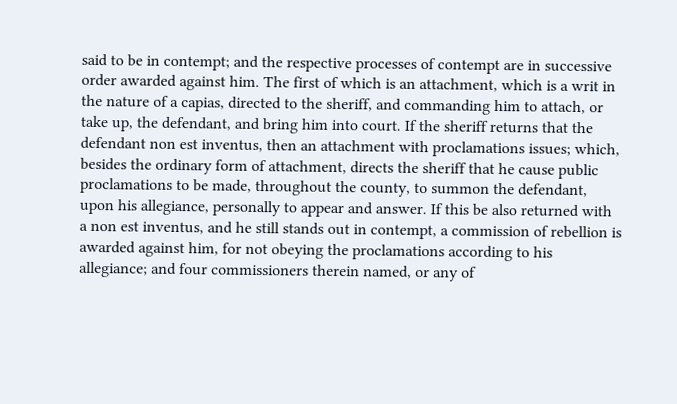said to be in contempt; and the respective processes of contempt are in successive order awarded against him. The first of which is an attachment, which is a writ in the nature of a capias, directed to the sheriff, and commanding him to attach, or take up, the defendant, and bring him into court. If the sheriff returns that the defendant non est inventus, then an attachment with proclamations issues; which, besides the ordinary form of attachment, directs the sheriff that he cause public proclamations to be made, throughout the county, to summon the defendant, upon his allegiance, personally to appear and answer. If this be also returned with a non est inventus, and he still stands out in contempt, a commission of rebellion is awarded against him, for not obeying the proclamations according to his allegiance; and four commissioners therein named, or any of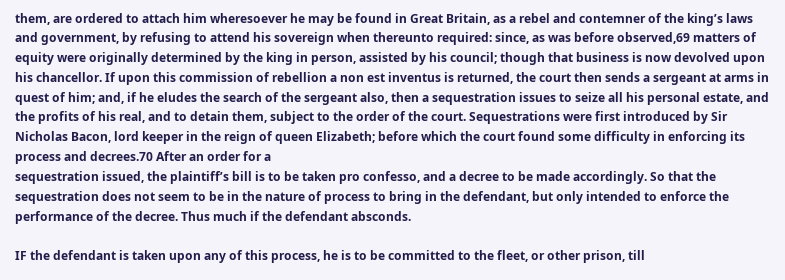them, are ordered to attach him wheresoever he may be found in Great Britain, as a rebel and contemner of the king’s laws and government, by refusing to attend his sovereign when thereunto required: since, as was before observed,69 matters of equity were originally determined by the king in person, assisted by his council; though that business is now devolved upon his chancellor. If upon this commission of rebellion a non est inventus is returned, the court then sends a sergeant at arms in quest of him; and, if he eludes the search of the sergeant also, then a sequestration issues to seize all his personal estate, and the profits of his real, and to detain them, subject to the order of the court. Sequestrations were first introduced by Sir Nicholas Bacon, lord keeper in the reign of queen Elizabeth; before which the court found some difficulty in enforcing its process and decrees.70 After an order for a
sequestration issued, the plaintiff’s bill is to be taken pro confesso, and a decree to be made accordingly. So that the sequestration does not seem to be in the nature of process to bring in the defendant, but only intended to enforce the performance of the decree. Thus much if the defendant absconds.

IF the defendant is taken upon any of this process, he is to be committed to the fleet, or other prison, till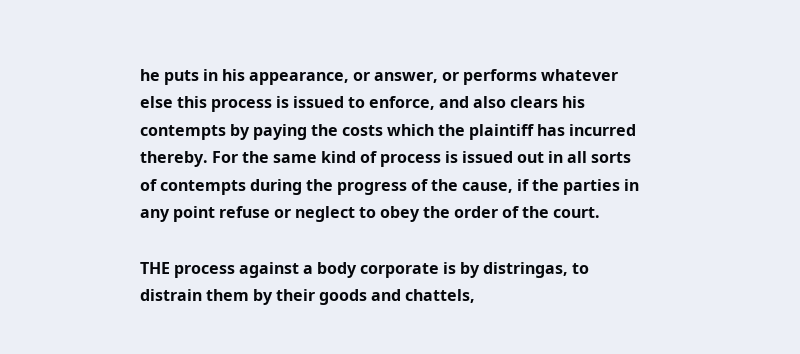he puts in his appearance, or answer, or performs whatever else this process is issued to enforce, and also clears his contempts by paying the costs which the plaintiff has incurred thereby. For the same kind of process is issued out in all sorts of contempts during the progress of the cause, if the parties in any point refuse or neglect to obey the order of the court.

THE process against a body corporate is by distringas, to distrain them by their goods and chattels,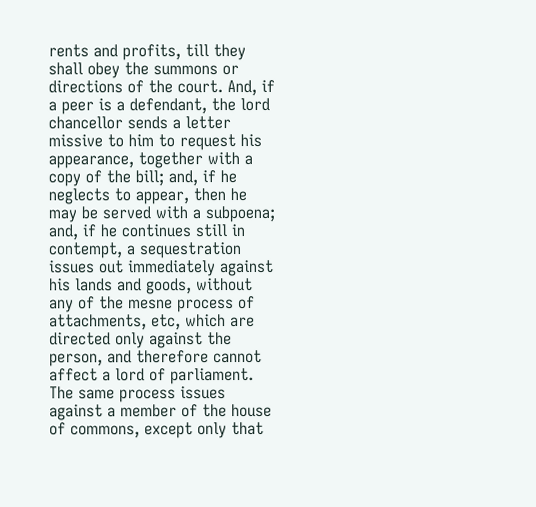rents and profits, till they shall obey the summons or directions of the court. And, if a peer is a defendant, the lord chancellor sends a letter missive to him to request his appearance, together with a copy of the bill; and, if he neglects to appear, then he may be served with a subpoena; and, if he continues still in contempt, a sequestration issues out immediately against his lands and goods, without any of the mesne process of attachments, etc, which are directed only against the person, and therefore cannot affect a lord of parliament. The same process issues against a member of the house of commons, except only that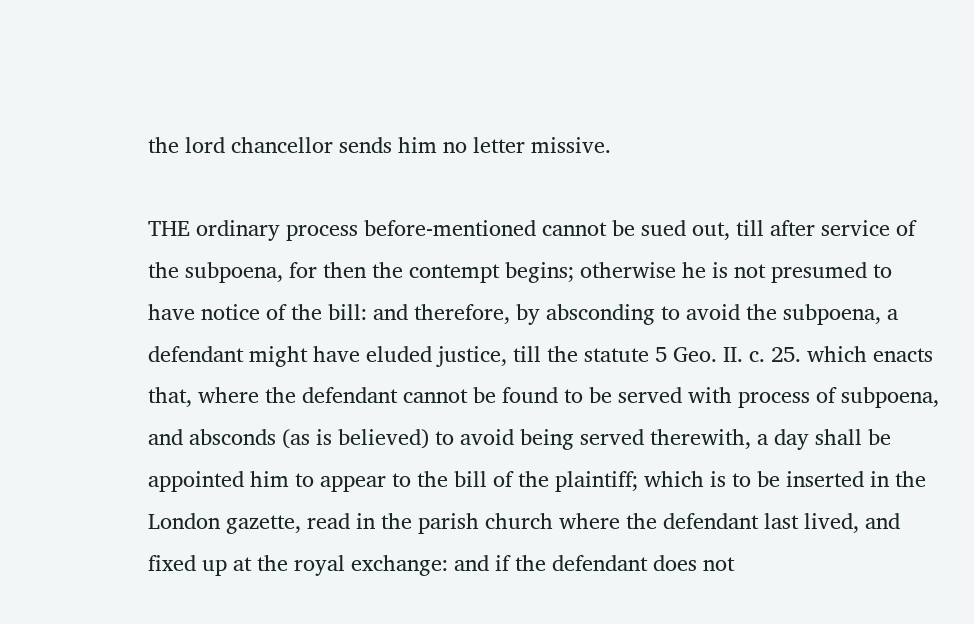the lord chancellor sends him no letter missive.

THE ordinary process before-mentioned cannot be sued out, till after service of the subpoena, for then the contempt begins; otherwise he is not presumed to have notice of the bill: and therefore, by absconding to avoid the subpoena, a defendant might have eluded justice, till the statute 5 Geo. II. c. 25. which enacts that, where the defendant cannot be found to be served with process of subpoena, and absconds (as is believed) to avoid being served therewith, a day shall be appointed him to appear to the bill of the plaintiff; which is to be inserted in the London gazette, read in the parish church where the defendant last lived, and fixed up at the royal exchange: and if the defendant does not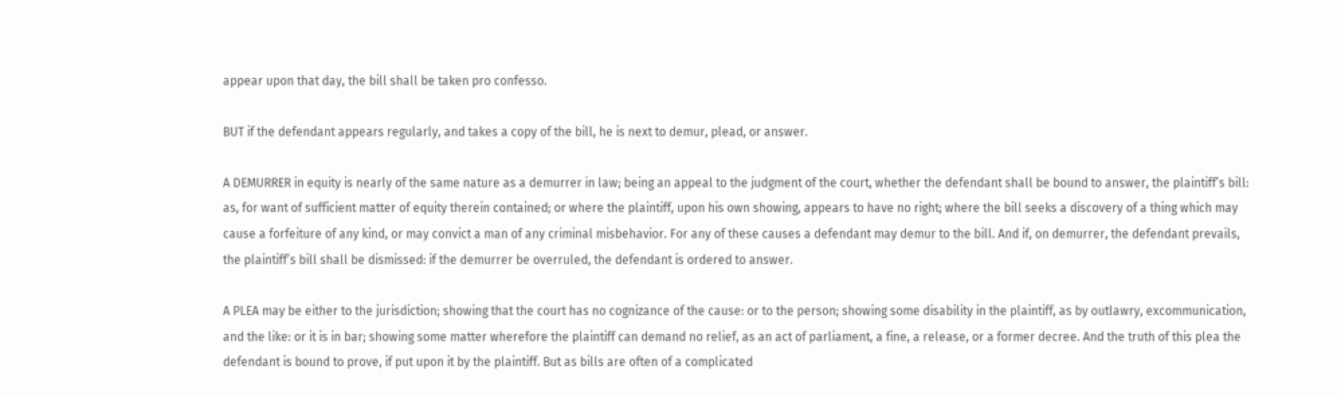appear upon that day, the bill shall be taken pro confesso.

BUT if the defendant appears regularly, and takes a copy of the bill, he is next to demur, plead, or answer.

A DEMURRER in equity is nearly of the same nature as a demurrer in law; being an appeal to the judgment of the court, whether the defendant shall be bound to answer, the plaintiff’s bill: as, for want of sufficient matter of equity therein contained; or where the plaintiff, upon his own showing, appears to have no right; where the bill seeks a discovery of a thing which may cause a forfeiture of any kind, or may convict a man of any criminal misbehavior. For any of these causes a defendant may demur to the bill. And if, on demurrer, the defendant prevails, the plaintiff’s bill shall be dismissed: if the demurrer be overruled, the defendant is ordered to answer.

A PLEA may be either to the jurisdiction; showing that the court has no cognizance of the cause: or to the person; showing some disability in the plaintiff, as by outlawry, excommunication, and the like: or it is in bar; showing some matter wherefore the plaintiff can demand no relief, as an act of parliament, a fine, a release, or a former decree. And the truth of this plea the defendant is bound to prove, if put upon it by the plaintiff. But as bills are often of a complicated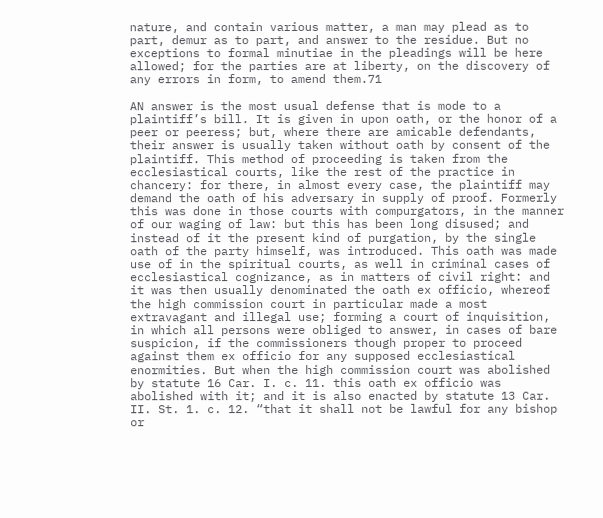nature, and contain various matter, a man may plead as to part, demur as to part, and answer to the residue. But no exceptions to formal minutiae in the pleadings will be here allowed; for the parties are at liberty, on the discovery of any errors in form, to amend them.71

AN answer is the most usual defense that is mode to a plaintiff’s bill. It is given in upon oath, or the honor of a peer or peeress; but, where there are amicable defendants, their answer is usually taken without oath by consent of the plaintiff. This method of proceeding is taken from the ecclesiastical courts, like the rest of the practice in chancery: for there, in almost every case, the plaintiff may demand the oath of his adversary in supply of proof. Formerly this was done in those courts with compurgators, in the manner of our waging of law: but this has been long disused; and instead of it the present kind of purgation, by the single oath of the party himself, was introduced. This oath was made use of in the spiritual courts, as well in criminal cases of ecclesiastical cognizance, as in matters of civil right: and it was then usually denominated the oath ex officio, whereof the high commission court in particular made a most extravagant and illegal use; forming a court of inquisition, in which all persons were obliged to answer, in cases of bare suspicion, if the commissioners though proper to proceed against them ex officio for any supposed ecclesiastical enormities. But when the high commission court was abolished by statute 16 Car. I. c. 11. this oath ex officio was abolished with it; and it is also enacted by statute 13 Car. II. St. 1. c. 12. “that it shall not be lawful for any bishop or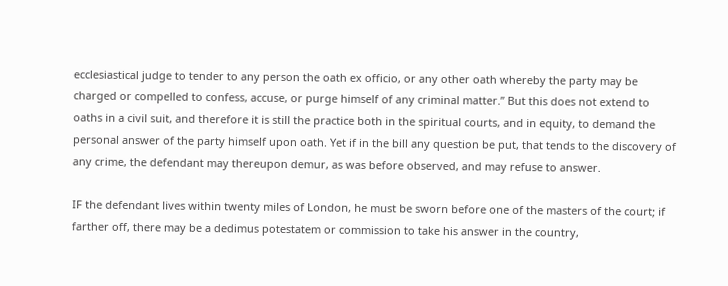ecclesiastical judge to tender to any person the oath ex officio, or any other oath whereby the party may be charged or compelled to confess, accuse, or purge himself of any criminal matter.” But this does not extend to oaths in a civil suit, and therefore it is still the practice both in the spiritual courts, and in equity, to demand the personal answer of the party himself upon oath. Yet if in the bill any question be put, that tends to the discovery of any crime, the defendant may thereupon demur, as was before observed, and may refuse to answer.

IF the defendant lives within twenty miles of London, he must be sworn before one of the masters of the court; if farther off, there may be a dedimus potestatem or commission to take his answer in the country,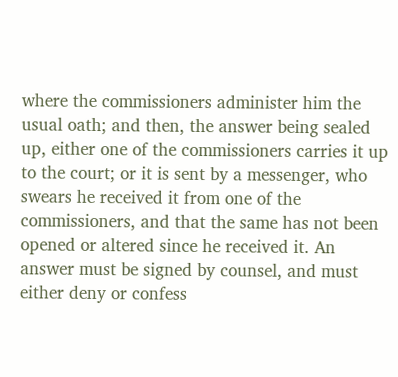where the commissioners administer him the usual oath; and then, the answer being sealed up, either one of the commissioners carries it up to the court; or it is sent by a messenger, who swears he received it from one of the commissioners, and that the same has not been opened or altered since he received it. An answer must be signed by counsel, and must either deny or confess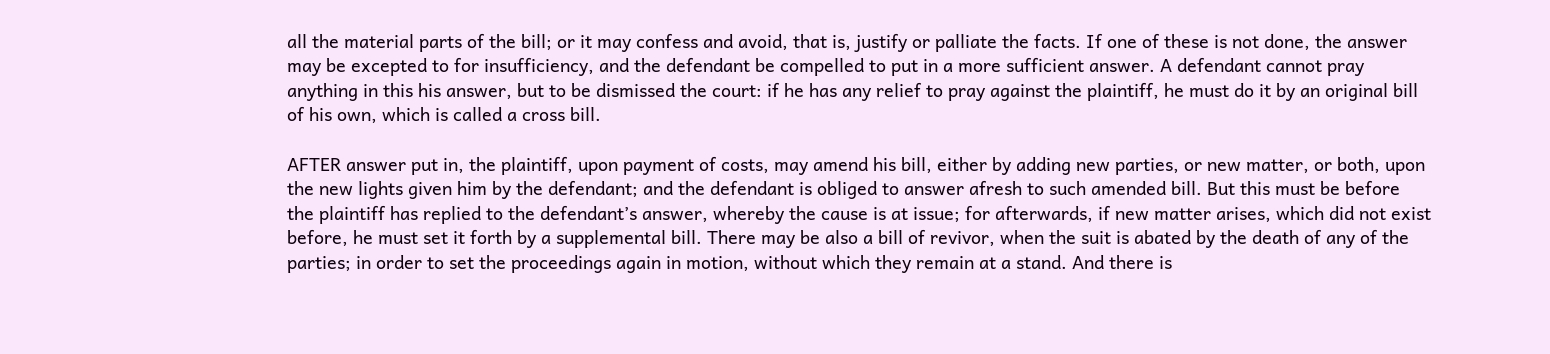all the material parts of the bill; or it may confess and avoid, that is, justify or palliate the facts. If one of these is not done, the answer may be excepted to for insufficiency, and the defendant be compelled to put in a more sufficient answer. A defendant cannot pray anything in this his answer, but to be dismissed the court: if he has any relief to pray against the plaintiff, he must do it by an original bill of his own, which is called a cross bill.

AFTER answer put in, the plaintiff, upon payment of costs, may amend his bill, either by adding new parties, or new matter, or both, upon the new lights given him by the defendant; and the defendant is obliged to answer afresh to such amended bill. But this must be before the plaintiff has replied to the defendant’s answer, whereby the cause is at issue; for afterwards, if new matter arises, which did not exist before, he must set it forth by a supplemental bill. There may be also a bill of revivor, when the suit is abated by the death of any of the parties; in order to set the proceedings again in motion, without which they remain at a stand. And there is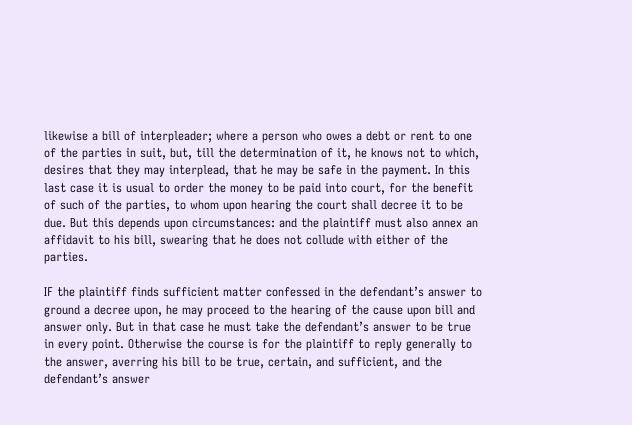likewise a bill of interpleader; where a person who owes a debt or rent to one of the parties in suit, but, till the determination of it, he knows not to which, desires that they may interplead, that he may be safe in the payment. In this last case it is usual to order the money to be paid into court, for the benefit of such of the parties, to whom upon hearing the court shall decree it to be due. But this depends upon circumstances: and the plaintiff must also annex an affidavit to his bill, swearing that he does not collude with either of the parties.

IF the plaintiff finds sufficient matter confessed in the defendant’s answer to ground a decree upon, he may proceed to the hearing of the cause upon bill and answer only. But in that case he must take the defendant’s answer to be true in every point. Otherwise the course is for the plaintiff to reply generally to the answer, averring his bill to be true, certain, and sufficient, and the defendant’s answer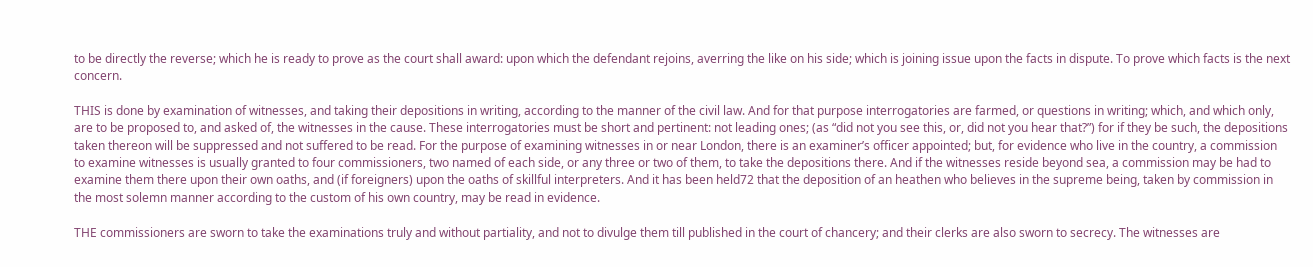to be directly the reverse; which he is ready to prove as the court shall award: upon which the defendant rejoins, averring the like on his side; which is joining issue upon the facts in dispute. To prove which facts is the next concern.

THIS is done by examination of witnesses, and taking their depositions in writing, according to the manner of the civil law. And for that purpose interrogatories are farmed, or questions in writing; which, and which only, are to be proposed to, and asked of, the witnesses in the cause. These interrogatories must be short and pertinent: not leading ones; (as “did not you see this, or, did not you hear that?”) for if they be such, the depositions taken thereon will be suppressed and not suffered to be read. For the purpose of examining witnesses in or near London, there is an examiner’s officer appointed; but, for evidence who live in the country, a commission to examine witnesses is usually granted to four commissioners, two named of each side, or any three or two of them, to take the depositions there. And if the witnesses reside beyond sea, a commission may be had to examine them there upon their own oaths, and (if foreigners) upon the oaths of skillful interpreters. And it has been held72 that the deposition of an heathen who believes in the supreme being, taken by commission in the most solemn manner according to the custom of his own country, may be read in evidence.

THE commissioners are sworn to take the examinations truly and without partiality, and not to divulge them till published in the court of chancery; and their clerks are also sworn to secrecy. The witnesses are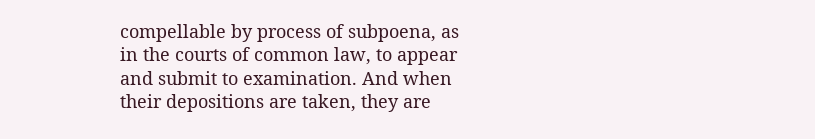compellable by process of subpoena, as in the courts of common law, to appear and submit to examination. And when their depositions are taken, they are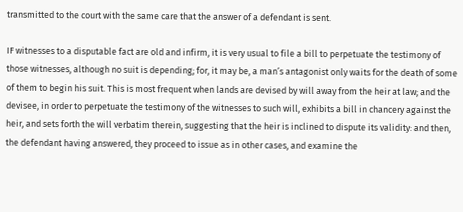transmitted to the court with the same care that the answer of a defendant is sent.

IF witnesses to a disputable fact are old and infirm, it is very usual to file a bill to perpetuate the testimony of those witnesses, although no suit is depending; for, it may be, a man’s antagonist only waits for the death of some of them to begin his suit. This is most frequent when lands are devised by will away from the heir at law; and the devisee, in order to perpetuate the testimony of the witnesses to such will, exhibits a bill in chancery against the heir, and sets forth the will verbatim therein, suggesting that the heir is inclined to dispute its validity: and then, the defendant having answered, they proceed to issue as in other cases, and examine the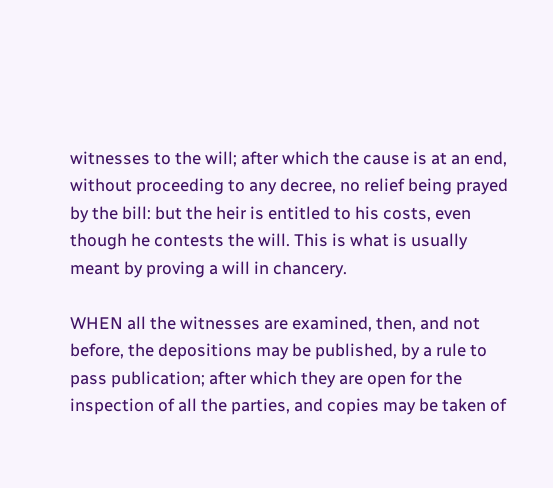witnesses to the will; after which the cause is at an end, without proceeding to any decree, no relief being prayed by the bill: but the heir is entitled to his costs, even though he contests the will. This is what is usually meant by proving a will in chancery.

WHEN all the witnesses are examined, then, and not before, the depositions may be published, by a rule to pass publication; after which they are open for the inspection of all the parties, and copies may be taken of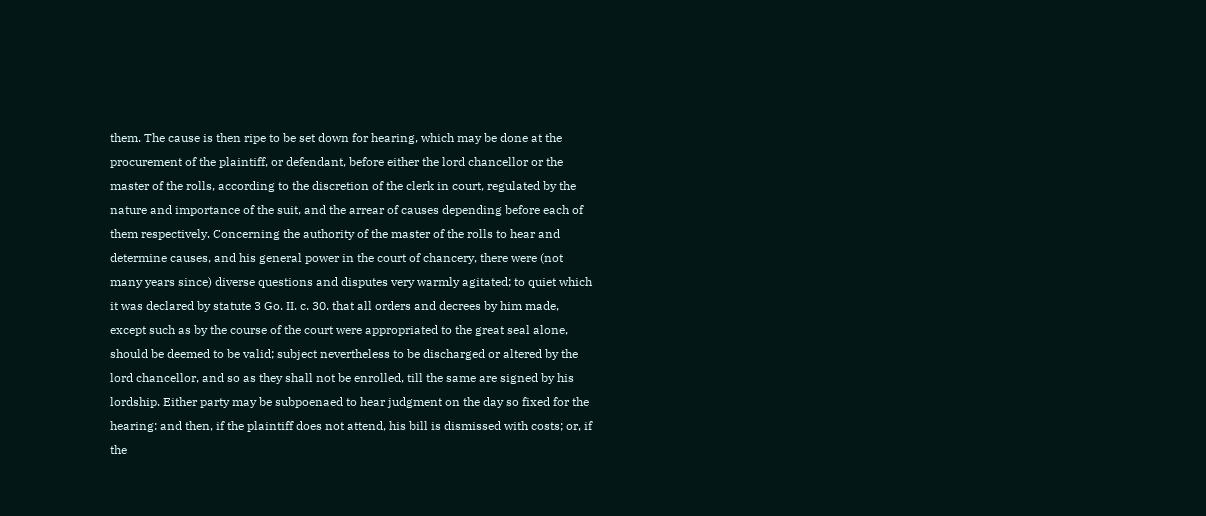them. The cause is then ripe to be set down for hearing, which may be done at the procurement of the plaintiff, or defendant, before either the lord chancellor or the master of the rolls, according to the discretion of the clerk in court, regulated by the nature and importance of the suit, and the arrear of causes depending before each of them respectively. Concerning the authority of the master of the rolls to hear and determine causes, and his general power in the court of chancery, there were (not many years since) diverse questions and disputes very warmly agitated; to quiet which it was declared by statute 3 Go. II. c. 30. that all orders and decrees by him made, except such as by the course of the court were appropriated to the great seal alone, should be deemed to be valid; subject nevertheless to be discharged or altered by the lord chancellor, and so as they shall not be enrolled, till the same are signed by his lordship. Either party may be subpoenaed to hear judgment on the day so fixed for the hearing: and then, if the plaintiff does not attend, his bill is dismissed with costs; or, if the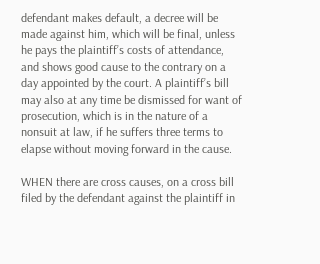defendant makes default, a decree will be made against him, which will be final, unless he pays the plaintiff’s costs of attendance, and shows good cause to the contrary on a day appointed by the court. A plaintiff’s bill may also at any time be dismissed for want of prosecution, which is in the nature of a nonsuit at law, if he suffers three terms to elapse without moving forward in the cause.

WHEN there are cross causes, on a cross bill filed by the defendant against the plaintiff in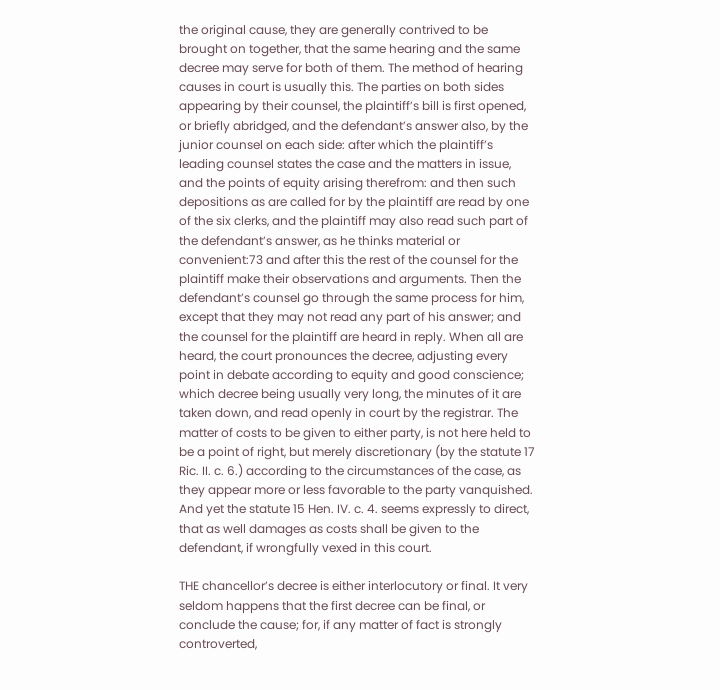the original cause, they are generally contrived to be brought on together, that the same hearing and the same decree may serve for both of them. The method of hearing causes in court is usually this. The parties on both sides appearing by their counsel, the plaintiff’s bill is first opened, or briefly abridged, and the defendant’s answer also, by the junior counsel on each side: after which the plaintiff’s leading counsel states the case and the matters in issue, and the points of equity arising therefrom: and then such depositions as are called for by the plaintiff are read by one of the six clerks, and the plaintiff may also read such part of the defendant’s answer, as he thinks material or convenient:73 and after this the rest of the counsel for the plaintiff make their observations and arguments. Then the defendant’s counsel go through the same process for him, except that they may not read any part of his answer; and the counsel for the plaintiff are heard in reply. When all are heard, the court pronounces the decree, adjusting every point in debate according to equity and good conscience; which decree being usually very long, the minutes of it are taken down, and read openly in court by the registrar. The matter of costs to be given to either party, is not here held to be a point of right, but merely discretionary (by the statute 17 Ric. II. c. 6.) according to the circumstances of the case, as they appear more or less favorable to the party vanquished. And yet the statute 15 Hen. IV. c. 4. seems expressly to direct, that as well damages as costs shall be given to the defendant, if wrongfully vexed in this court.

THE chancellor’s decree is either interlocutory or final. It very seldom happens that the first decree can be final, or conclude the cause; for, if any matter of fact is strongly controverted,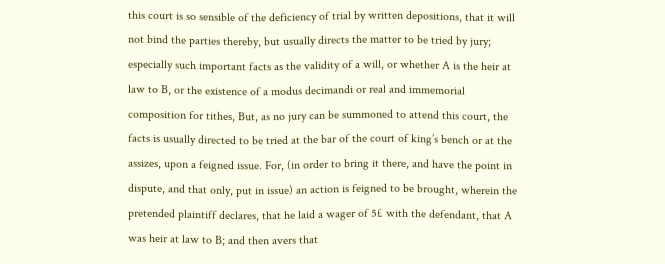this court is so sensible of the deficiency of trial by written depositions, that it will not bind the parties thereby, but usually directs the matter to be tried by jury; especially such important facts as the validity of a will, or whether A is the heir at law to B, or the existence of a modus decimandi or real and immemorial composition for tithes, But, as no jury can be summoned to attend this court, the facts is usually directed to be tried at the bar of the court of king’s bench or at the assizes, upon a feigned issue. For, (in order to bring it there, and have the point in dispute, and that only, put in issue) an action is feigned to be brought, wherein the pretended plaintiff declares, that he laid a wager of 5£ with the defendant, that A was heir at law to B; and then avers that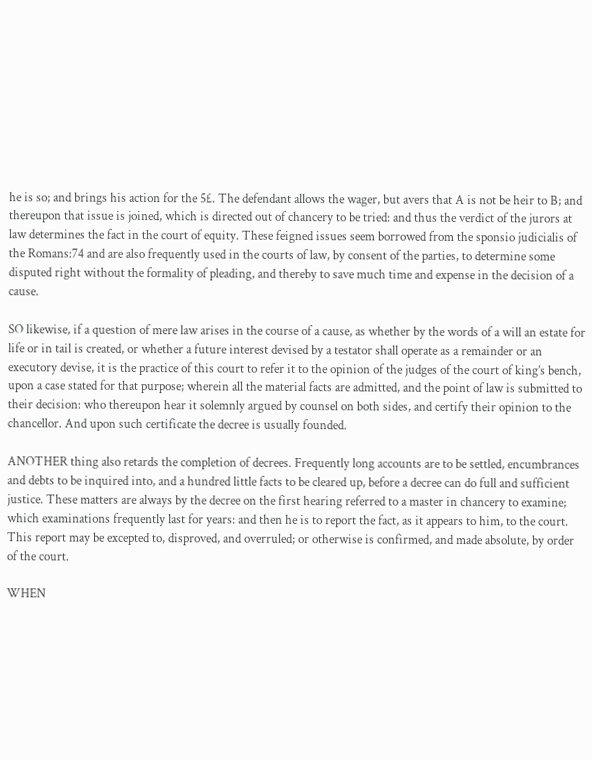he is so; and brings his action for the 5£. The defendant allows the wager, but avers that A is not be heir to B; and thereupon that issue is joined, which is directed out of chancery to be tried: and thus the verdict of the jurors at law determines the fact in the court of equity. These feigned issues seem borrowed from the sponsio judicialis of the Romans:74 and are also frequently used in the courts of law, by consent of the parties, to determine some disputed right without the formality of pleading, and thereby to save much time and expense in the decision of a cause.

SO likewise, if a question of mere law arises in the course of a cause, as whether by the words of a will an estate for life or in tail is created, or whether a future interest devised by a testator shall operate as a remainder or an executory devise, it is the practice of this court to refer it to the opinion of the judges of the court of king’s bench, upon a case stated for that purpose; wherein all the material facts are admitted, and the point of law is submitted to their decision: who thereupon hear it solemnly argued by counsel on both sides, and certify their opinion to the chancellor. And upon such certificate the decree is usually founded.

ANOTHER thing also retards the completion of decrees. Frequently long accounts are to be settled, encumbrances and debts to be inquired into, and a hundred little facts to be cleared up, before a decree can do full and sufficient justice. These matters are always by the decree on the first hearing referred to a master in chancery to examine; which examinations frequently last for years: and then he is to report the fact, as it appears to him, to the court. This report may be excepted to, disproved, and overruled; or otherwise is confirmed, and made absolute, by order of the court.

WHEN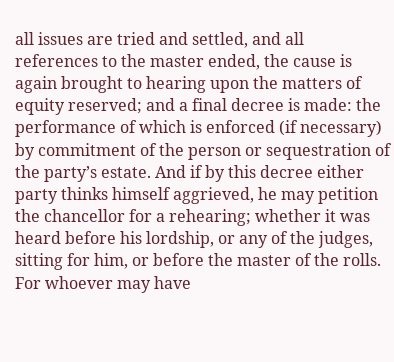all issues are tried and settled, and all references to the master ended, the cause is again brought to hearing upon the matters of equity reserved; and a final decree is made: the performance of which is enforced (if necessary) by commitment of the person or sequestration of the party’s estate. And if by this decree either party thinks himself aggrieved, he may petition the chancellor for a rehearing; whether it was heard before his lordship, or any of the judges, sitting for him, or before the master of the rolls. For whoever may have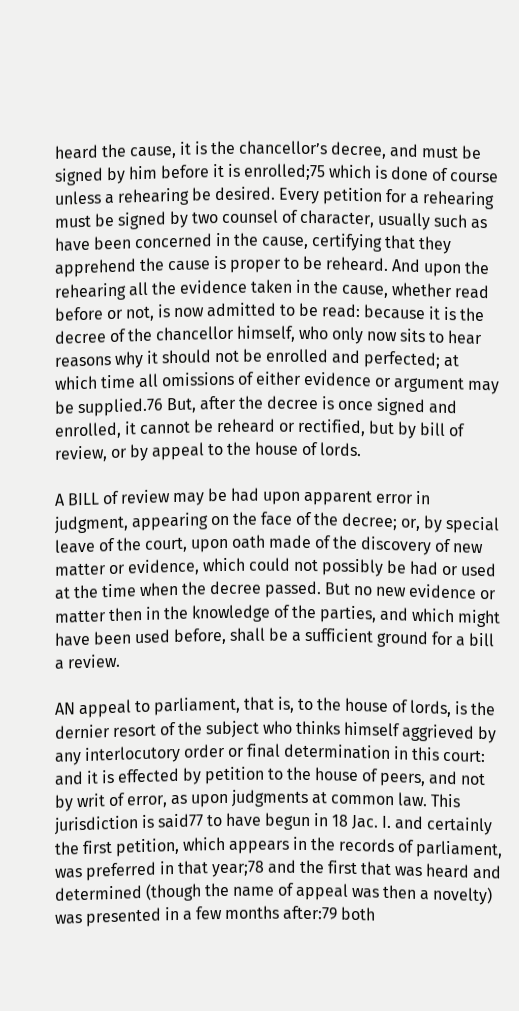heard the cause, it is the chancellor’s decree, and must be signed by him before it is enrolled;75 which is done of course unless a rehearing be desired. Every petition for a rehearing must be signed by two counsel of character, usually such as have been concerned in the cause, certifying that they apprehend the cause is proper to be reheard. And upon the rehearing all the evidence taken in the cause, whether read before or not, is now admitted to be read: because it is the decree of the chancellor himself, who only now sits to hear reasons why it should not be enrolled and perfected; at which time all omissions of either evidence or argument may be supplied.76 But, after the decree is once signed and enrolled, it cannot be reheard or rectified, but by bill of review, or by appeal to the house of lords.

A BILL of review may be had upon apparent error in judgment, appearing on the face of the decree; or, by special leave of the court, upon oath made of the discovery of new matter or evidence, which could not possibly be had or used at the time when the decree passed. But no new evidence or matter then in the knowledge of the parties, and which might have been used before, shall be a sufficient ground for a bill a review.

AN appeal to parliament, that is, to the house of lords, is the dernier resort of the subject who thinks himself aggrieved by any interlocutory order or final determination in this court: and it is effected by petition to the house of peers, and not by writ of error, as upon judgments at common law. This jurisdiction is said77 to have begun in 18 Jac. I. and certainly the first petition, which appears in the records of parliament, was preferred in that year;78 and the first that was heard and determined (though the name of appeal was then a novelty) was presented in a few months after:79 both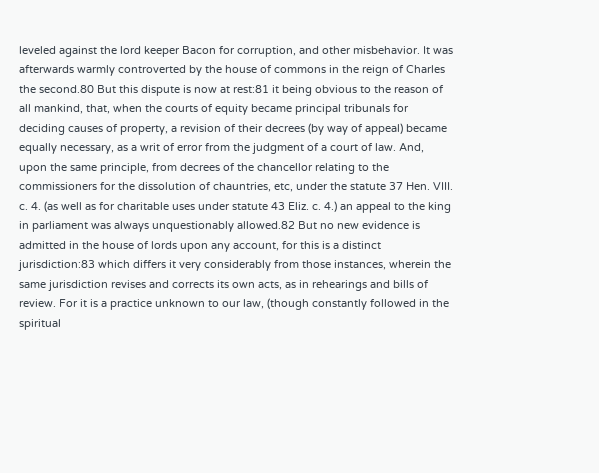leveled against the lord keeper Bacon for corruption, and other misbehavior. It was afterwards warmly controverted by the house of commons in the reign of Charles the second.80 But this dispute is now at rest:81 it being obvious to the reason of all mankind, that, when the courts of equity became principal tribunals for deciding causes of property, a revision of their decrees (by way of appeal) became equally necessary, as a writ of error from the judgment of a court of law. And, upon the same principle, from decrees of the chancellor relating to the commissioners for the dissolution of chauntries, etc, under the statute 37 Hen. VIII. c. 4. (as well as for charitable uses under statute 43 Eliz. c. 4.) an appeal to the king in parliament was always unquestionably allowed.82 But no new evidence is admitted in the house of lords upon any account, for this is a distinct jurisdiction:83 which differs it very considerably from those instances, wherein the same jurisdiction revises and corrects its own acts, as in rehearings and bills of review. For it is a practice unknown to our law, (though constantly followed in the spiritual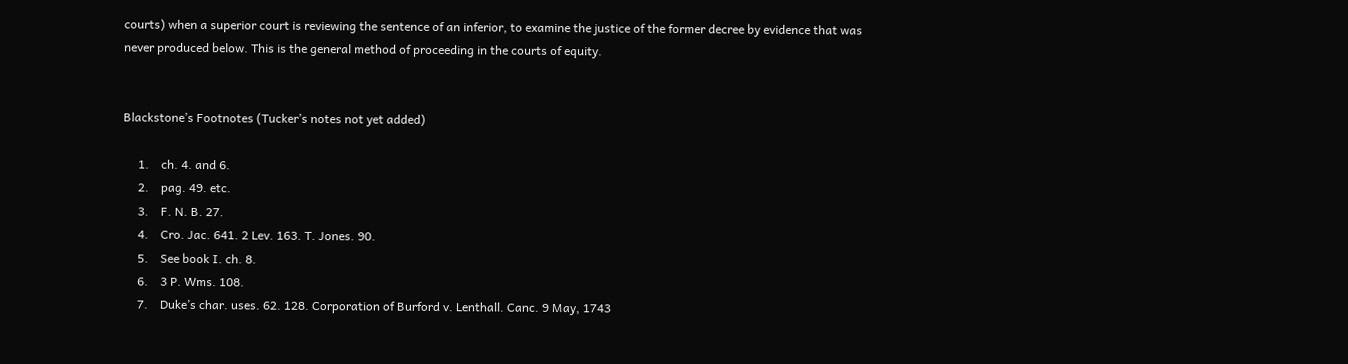courts) when a superior court is reviewing the sentence of an inferior, to examine the justice of the former decree by evidence that was
never produced below. This is the general method of proceeding in the courts of equity.


Blackstone’s Footnotes (Tucker’s notes not yet added)

     1.    ch. 4. and 6.
     2.    pag. 49. etc.
     3.    F. N. B. 27.
     4.    Cro. Jac. 641. 2 Lev. 163. T. Jones. 90.
     5.    See book I. ch. 8.
     6.    3 P. Wms. 108.
     7.    Duke’s char. uses. 62. 128. Corporation of Burford v. Lenthall. Canc. 9 May, 1743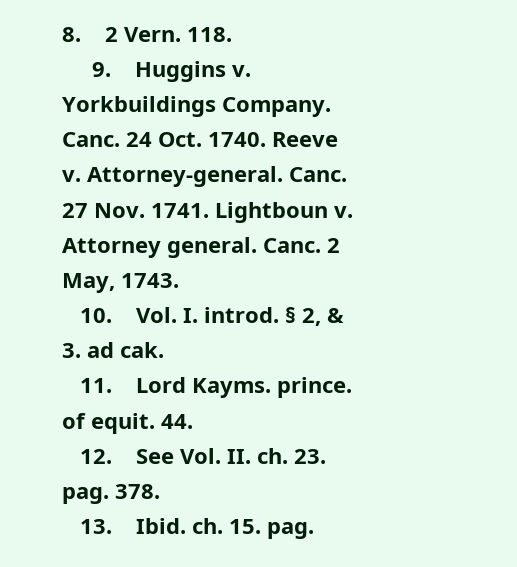8.    2 Vern. 118.
     9.    Huggins v. Yorkbuildings Company. Canc. 24 Oct. 1740. Reeve v. Attorney-general. Canc. 27 Nov. 1741. Lightboun v. Attorney general. Canc. 2 May, 1743.
   10.    Vol. I. introd. § 2, & 3. ad cak.
   11.    Lord Kayms. prince. of equit. 44.
   12.    See Vol. II. ch. 23. pag. 378.
   13.    Ibid. ch. 15. pag.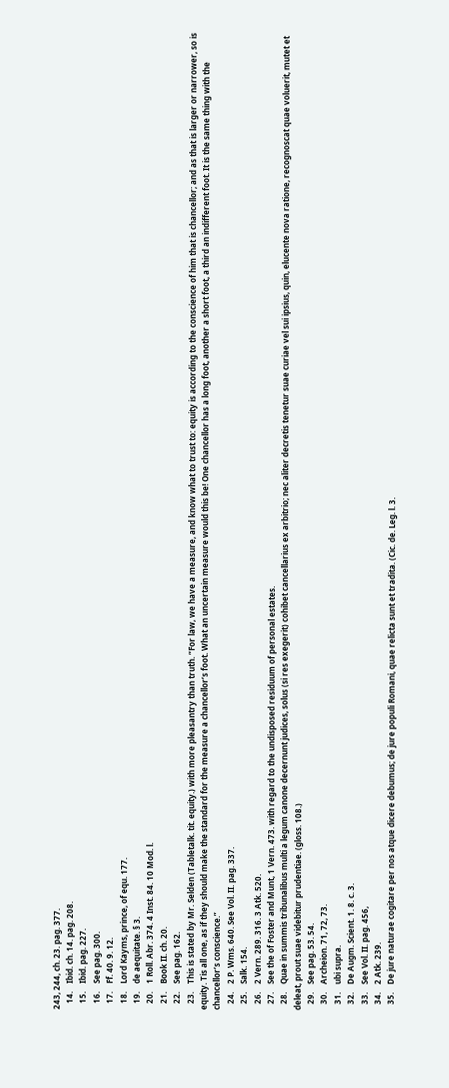243, 244, ch. 23. pag. 377.
   14.    Ibid. ch. 14. pag. 208.
   15.    Ibid. pag. 227.
   16.    See pag. 300.
   17.    Ff. 40. 9. 12.
   18.    Lord Kayms, prince, of equ. 177.
   19.    de aequitate. § 3.
   20.    1 Roll. Abr. 374. 4 Inst. 84. 10 Mod. l.
   21.    Book II. ch. 20.
   22.    See pag. 162.
   23.    This is stated by Mr. Selden (Tabletalk. tit. equity.) with more pleasantry than truth. “For law, we have a measure, and know what to trust to: equity is according to the conscience of him that is chancellor; and as that is larger or narrower, so is equity. Tis all one, as if they should make the standard for the measure a chancellor’s foot. What an uncertain measure would this be! One chancellor has a long foot, another a short foot, a third an indifferent foot. It is the same thing with the chancellor’s conscience.”
   24.    2 P. Wms. 640. See Vol. II. pag. 337.
   25.    Salk. 154.
   26.    2 Vern. 289. 316. 3 Atk. 520.
   27.    See the of Foster and Munt, 1 Vern. 473. with regard to the undisposed residuum of personal estates.
   28.    Quae in summis tribunalibus multi a legum canone decernunt judices, solus (si res exegerit) cohibet cancellarius ex arbitrio; nec aliter decretis tenetur suae curiae vel sui ipsius, quin, elucente nova ratione, recognoscat quae voluerit, mutet et deleat, prout suae videbitur prudentiae. (gloss. 108.)
   29.    See pag. 53. 54.
   30.    Archeion. 71, 72, 73.
   31.    ubi supra.
   32.    De Augm. Scient. 1. 8. c. 3.
   33.    See Vol. II. pag. 456,
   34.    2 Atk. 239.
   35.    De jure naturae cogitare per nos atque dicere debumus; de jure populi Romani, quae relicta sunt et tradita. (Cic. de. Leg. l. 3.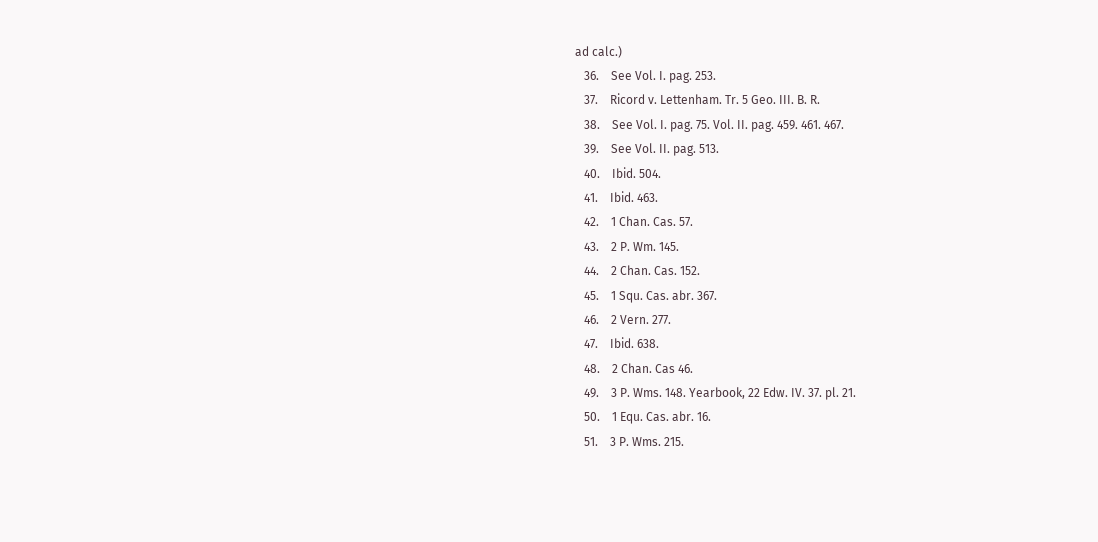ad calc.)
   36.    See Vol. I. pag. 253.
   37.    Ricord v. Lettenham. Tr. 5 Geo. III. B. R.
   38.    See Vol. I. pag. 75. Vol. II. pag. 459. 461. 467.
   39.    See Vol. II. pag. 513.
   40.    Ibid. 504.
   41.    Ibid. 463.
   42.    1 Chan. Cas. 57.
   43.    2 P. Wm. 145.
   44.    2 Chan. Cas. 152.
   45.    1 Squ. Cas. abr. 367.
   46.    2 Vern. 277.
   47.    Ibid. 638.
   48.    2 Chan. Cas 46.
   49.    3 P. Wms. 148. Yearbook, 22 Edw. IV. 37. pl. 21.
   50.    1 Equ. Cas. abr. 16.
   51.    3 P. Wms. 215.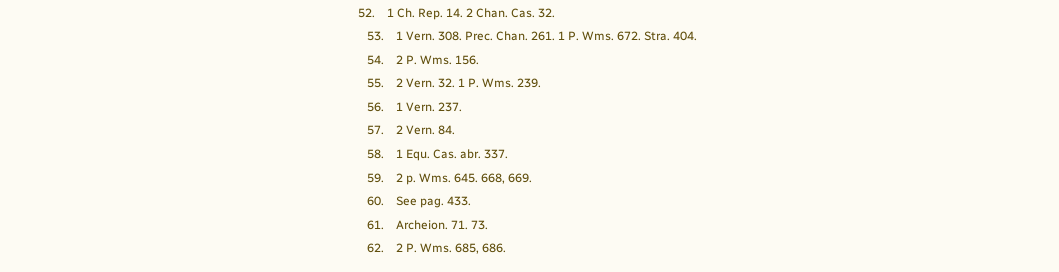52.    1 Ch. Rep. 14. 2 Chan. Cas. 32.
   53.    1 Vern. 308. Prec. Chan. 261. 1 P. Wms. 672. Stra. 404.
   54.    2 P. Wms. 156.
   55.    2 Vern. 32. 1 P. Wms. 239.
   56.    1 Vern. 237.
   57.    2 Vern. 84.
   58.    1 Equ. Cas. abr. 337.
   59.    2 p. Wms. 645. 668, 669.
   60.    See pag. 433.
   61.    Archeion. 71. 73.
   62.    2 P. Wms. 685, 686.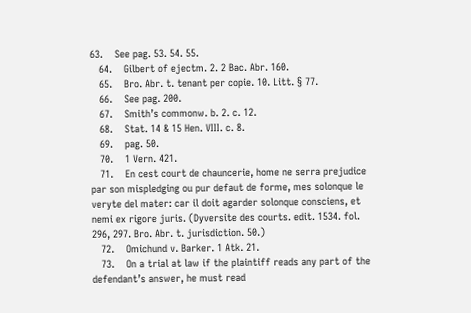63.    See pag. 53. 54. 55.
   64.    Gilbert of ejectm. 2. 2 Bac. Abr. 160.
   65.    Bro. Abr. t. tenant per copie. 10. Litt. § 77.
   66.    See pag. 200.
   67.    Smith’s commonw. b. 2. c. 12.
   68.    Stat. 14 & 15 Hen. VIII. c. 8.
   69.    pag. 50.
   70.    1 Vern. 421.
   71.    En cest court de chauncerie, home ne serra prejudice par son mispledging ou pur defaut de forme, mes solonque le veryte del mater: car il doit agarder solonque consciens, et nemi ex rigore juris. (Dyversite des courts. edit. 1534. fol. 296, 297. Bro. Abr. t. jurisdiction. 50.)
   72.    Omichund v. Barker. 1 Atk. 21.
   73.    On a trial at law if the plaintiff reads any part of the defendant’s answer, he must read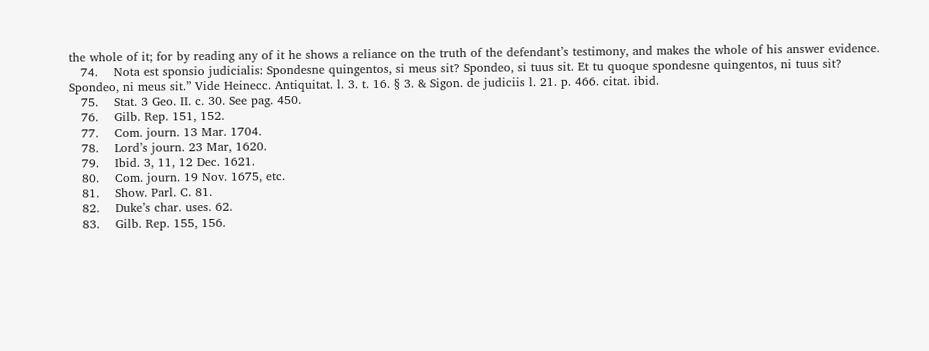the whole of it; for by reading any of it he shows a reliance on the truth of the defendant’s testimony, and makes the whole of his answer evidence.
   74.    Nota est sponsio judicialis: Spondesne quingentos, si meus sit? Spondeo, si tuus sit. Et tu quoque spondesne quingentos, ni tuus sit? Spondeo, ni meus sit.” Vide Heinecc. Antiquitat. l. 3. t. 16. § 3. & Sigon. de judiciis l. 21. p. 466. citat. ibid.
   75.    Stat. 3 Geo. II. c. 30. See pag. 450.
   76.    Gilb. Rep. 151, 152.
   77.    Com. journ. 13 Mar. 1704.
   78.    Lord’s journ. 23 Mar, 1620.
   79.    Ibid. 3, 11, 12 Dec. 1621.
   80.    Com. journ. 19 Nov. 1675, etc.
   81.    Show. Parl. C. 81.
   82.    Duke’s char. uses. 62.
   83.    Gilb. Rep. 155, 156.